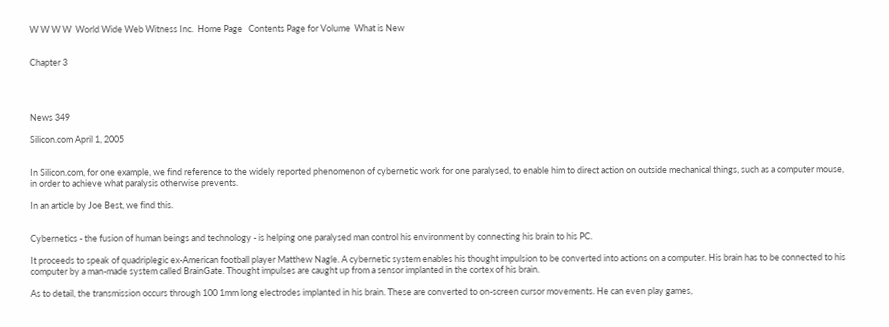W W W W  World Wide Web Witness Inc.  Home Page   Contents Page for Volume  What is New


Chapter 3




News 349

Silicon.com April 1, 2005


In Silicon.com, for one example, we find reference to the widely reported phenomenon of cybernetic work for one paralysed, to enable him to direct action on outside mechanical things, such as a computer mouse, in order to achieve what paralysis otherwise prevents.

In an article by Joe Best, we find this.


Cybernetics - the fusion of human beings and technology - is helping one paralysed man control his environment by connecting his brain to his PC.

It proceeds to speak of quadriplegic ex-American football player Matthew Nagle. A cybernetic system enables his thought impulsion to be converted into actions on a computer. His brain has to be connected to his computer by a man-made system called BrainGate. Thought impulses are caught up from a sensor implanted in the cortex of his brain.

As to detail, the transmission occurs through 100 1mm long electrodes implanted in his brain. These are converted to on-screen cursor movements. He can even play games,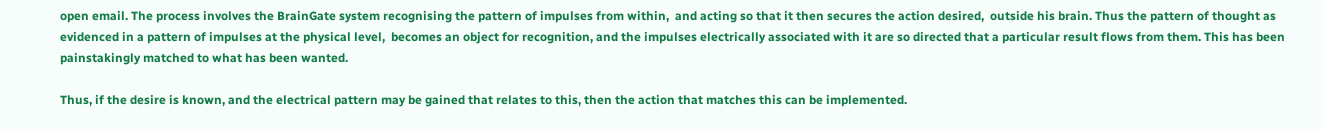open email. The process involves the BrainGate system recognising the pattern of impulses from within,  and acting so that it then secures the action desired,  outside his brain. Thus the pattern of thought as evidenced in a pattern of impulses at the physical level,  becomes an object for recognition, and the impulses electrically associated with it are so directed that a particular result flows from them. This has been painstakingly matched to what has been wanted.

Thus, if the desire is known, and the electrical pattern may be gained that relates to this, then the action that matches this can be implemented.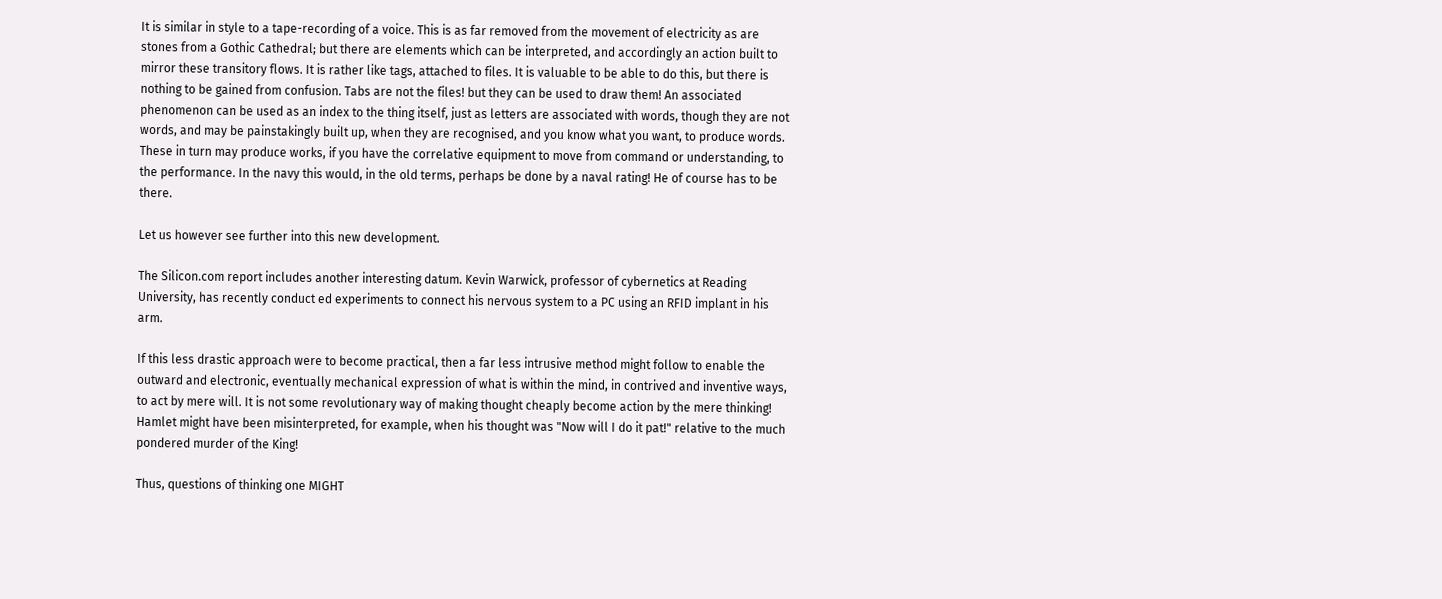It is similar in style to a tape-recording of a voice. This is as far removed from the movement of electricity as are stones from a Gothic Cathedral; but there are elements which can be interpreted, and accordingly an action built to mirror these transitory flows. It is rather like tags, attached to files. It is valuable to be able to do this, but there is nothing to be gained from confusion. Tabs are not the files! but they can be used to draw them! An associated phenomenon can be used as an index to the thing itself, just as letters are associated with words, though they are not words, and may be painstakingly built up, when they are recognised, and you know what you want, to produce words. These in turn may produce works, if you have the correlative equipment to move from command or understanding, to the performance. In the navy this would, in the old terms, perhaps be done by a naval rating! He of course has to be there.

Let us however see further into this new development.

The Silicon.com report includes another interesting datum. Kevin Warwick, professor of cybernetics at Reading University, has recently conduct ed experiments to connect his nervous system to a PC using an RFID implant in his arm.

If this less drastic approach were to become practical, then a far less intrusive method might follow to enable the outward and electronic, eventually mechanical expression of what is within the mind, in contrived and inventive ways, to act by mere will. It is not some revolutionary way of making thought cheaply become action by the mere thinking! Hamlet might have been misinterpreted, for example, when his thought was "Now will I do it pat!" relative to the much pondered murder of the King!

Thus, questions of thinking one MIGHT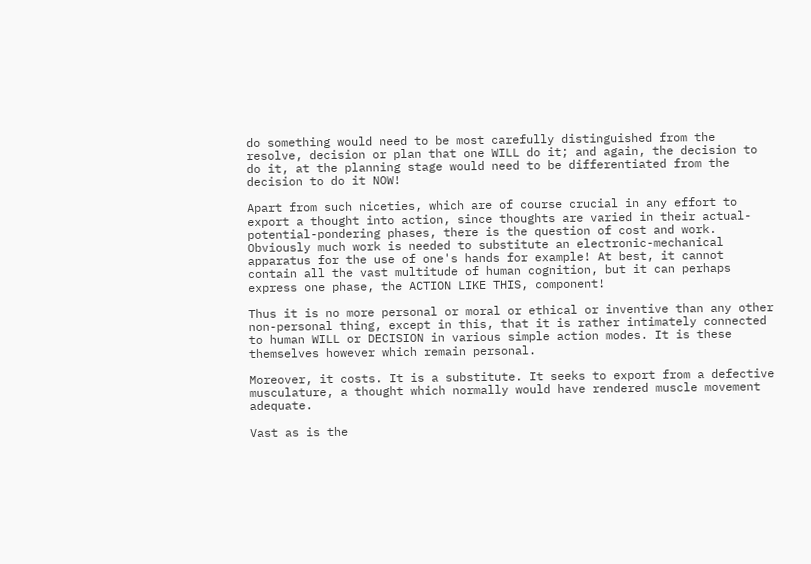do something would need to be most carefully distinguished from the resolve, decision or plan that one WILL do it; and again, the decision to do it, at the planning stage would need to be differentiated from the decision to do it NOW!

Apart from such niceties, which are of course crucial in any effort to export a thought into action, since thoughts are varied in their actual-potential-pondering phases, there is the question of cost and work. Obviously much work is needed to substitute an electronic-mechanical apparatus for the use of one's hands for example! At best, it cannot contain all the vast multitude of human cognition, but it can perhaps express one phase, the ACTION LIKE THIS, component!

Thus it is no more personal or moral or ethical or inventive than any other non-personal thing, except in this, that it is rather intimately connected to human WILL or DECISION in various simple action modes. It is these themselves however which remain personal.

Moreover, it costs. It is a substitute. It seeks to export from a defective musculature, a thought which normally would have rendered muscle movement adequate.

Vast as is the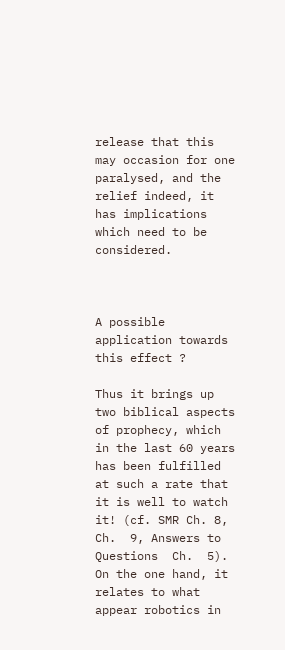release that this may occasion for one paralysed, and the relief indeed, it has implications which need to be considered.



A possible application towards this effect ?

Thus it brings up two biblical aspects of prophecy, which in the last 60 years has been fulfilled at such a rate that it is well to watch it! (cf. SMR Ch. 8, Ch.  9, Answers to Questions  Ch.  5). On the one hand, it relates to what appear robotics in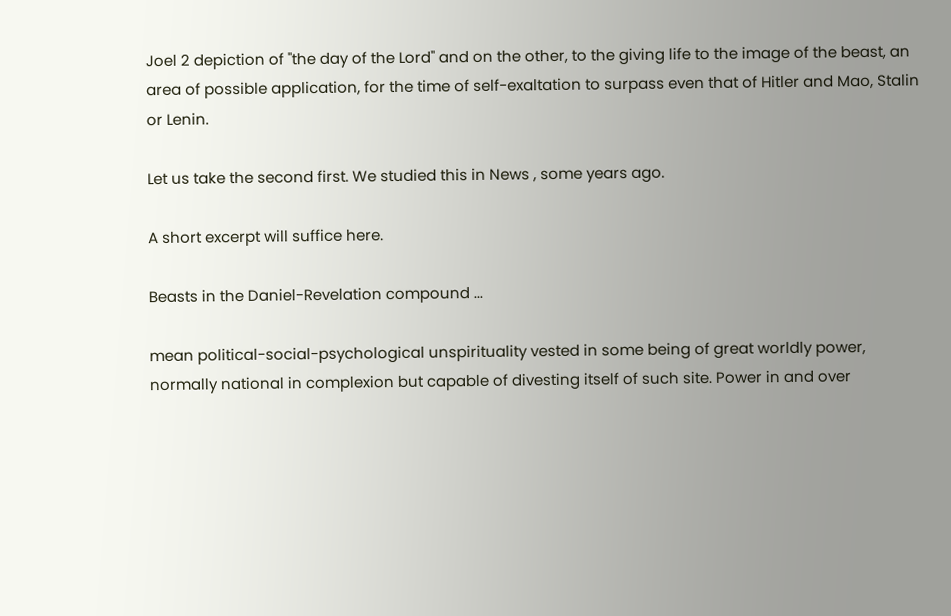Joel 2 depiction of "the day of the Lord" and on the other, to the giving life to the image of the beast, an area of possible application, for the time of self-exaltation to surpass even that of Hitler and Mao, Stalin or Lenin.

Let us take the second first. We studied this in News , some years ago.

A short excerpt will suffice here.

Beasts in the Daniel-Revelation compound ...

mean political-social-psychological unspirituality vested in some being of great worldly power, normally national in complexion but capable of divesting itself of such site. Power in and over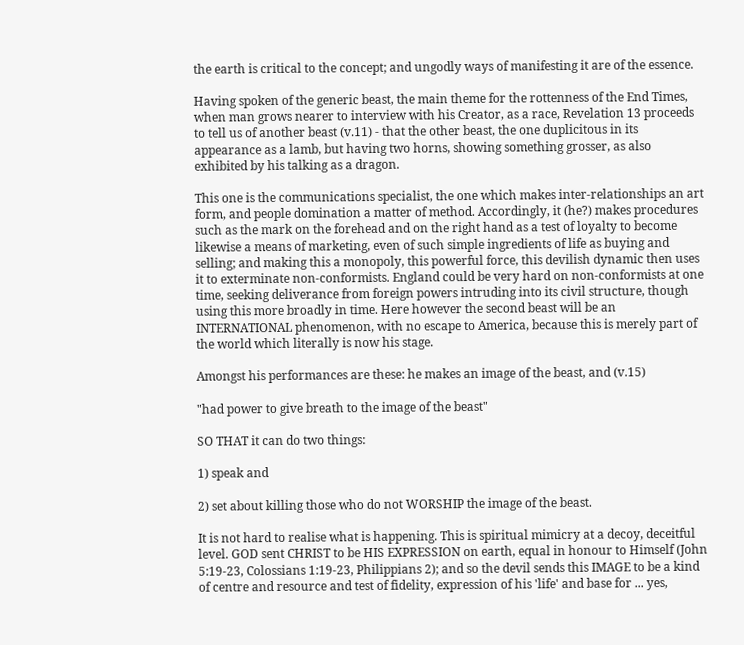the earth is critical to the concept; and ungodly ways of manifesting it are of the essence.

Having spoken of the generic beast, the main theme for the rottenness of the End Times, when man grows nearer to interview with his Creator, as a race, Revelation 13 proceeds to tell us of another beast (v.11) - that the other beast, the one duplicitous in its appearance as a lamb, but having two horns, showing something grosser, as also exhibited by his talking as a dragon.

This one is the communications specialist, the one which makes inter-relationships an art form, and people domination a matter of method. Accordingly, it (he?) makes procedures such as the mark on the forehead and on the right hand as a test of loyalty to become likewise a means of marketing, even of such simple ingredients of life as buying and selling; and making this a monopoly, this powerful force, this devilish dynamic then uses it to exterminate non-conformists. England could be very hard on non-conformists at one time, seeking deliverance from foreign powers intruding into its civil structure, though using this more broadly in time. Here however the second beast will be an INTERNATIONAL phenomenon, with no escape to America, because this is merely part of the world which literally is now his stage.

Amongst his performances are these: he makes an image of the beast, and (v.15)

"had power to give breath to the image of the beast"

SO THAT it can do two things:

1) speak and

2) set about killing those who do not WORSHIP the image of the beast.

It is not hard to realise what is happening. This is spiritual mimicry at a decoy, deceitful level. GOD sent CHRIST to be HIS EXPRESSION on earth, equal in honour to Himself (John 5:19-23, Colossians 1:19-23, Philippians 2); and so the devil sends this IMAGE to be a kind of centre and resource and test of fidelity, expression of his 'life' and base for ... yes,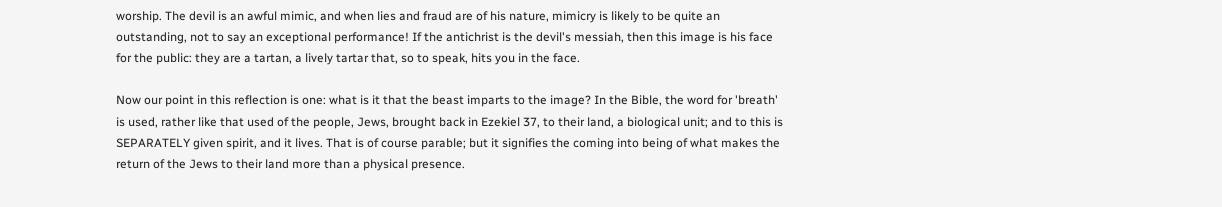worship. The devil is an awful mimic, and when lies and fraud are of his nature, mimicry is likely to be quite an outstanding, not to say an exceptional performance! If the antichrist is the devil's messiah, then this image is his face for the public: they are a tartan, a lively tartar that, so to speak, hits you in the face.

Now our point in this reflection is one: what is it that the beast imparts to the image? In the Bible, the word for 'breath' is used, rather like that used of the people, Jews, brought back in Ezekiel 37, to their land, a biological unit; and to this is SEPARATELY given spirit, and it lives. That is of course parable; but it signifies the coming into being of what makes the return of the Jews to their land more than a physical presence.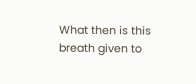What then is this breath given to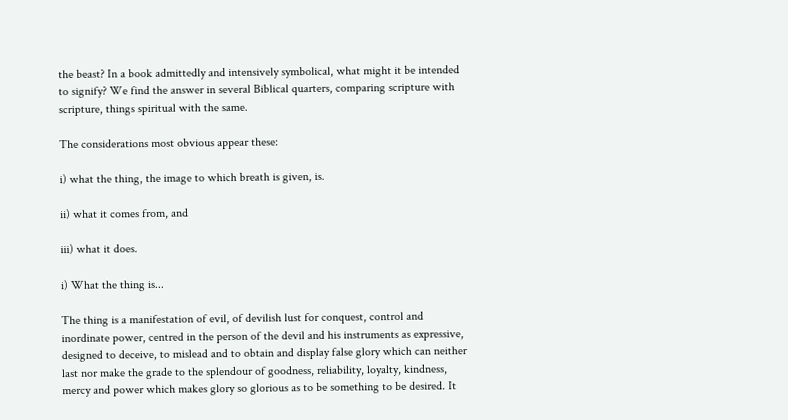the beast? In a book admittedly and intensively symbolical, what might it be intended to signify? We find the answer in several Biblical quarters, comparing scripture with scripture, things spiritual with the same.

The considerations most obvious appear these:

i) what the thing, the image to which breath is given, is.

ii) what it comes from, and

iii) what it does.

i) What the thing is...

The thing is a manifestation of evil, of devilish lust for conquest, control and inordinate power, centred in the person of the devil and his instruments as expressive, designed to deceive, to mislead and to obtain and display false glory which can neither last nor make the grade to the splendour of goodness, reliability, loyalty, kindness, mercy and power which makes glory so glorious as to be something to be desired. It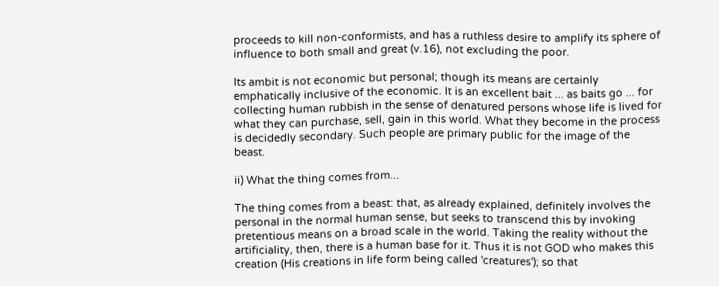proceeds to kill non-conformists, and has a ruthless desire to amplify its sphere of influence to both small and great (v.16), not excluding the poor.

Its ambit is not economic but personal; though its means are certainly emphatically inclusive of the economic. It is an excellent bait ... as baits go ... for collecting human rubbish in the sense of denatured persons whose life is lived for what they can purchase, sell, gain in this world. What they become in the process is decidedly secondary. Such people are primary public for the image of the beast.

ii) What the thing comes from...

The thing comes from a beast: that, as already explained, definitely involves the personal in the normal human sense, but seeks to transcend this by invoking pretentious means on a broad scale in the world. Taking the reality without the artificiality, then, there is a human base for it. Thus it is not GOD who makes this creation (His creations in life form being called 'creatures'); so that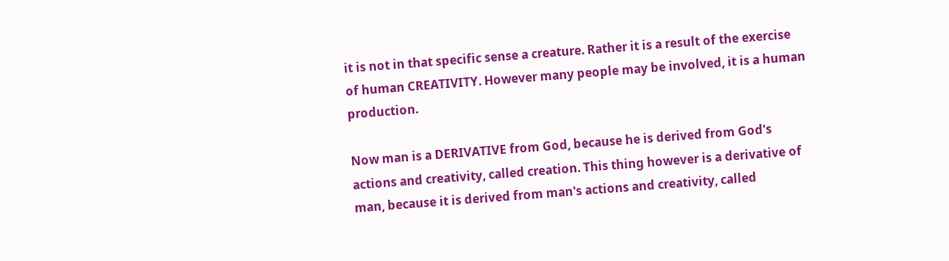it is not in that specific sense a creature. Rather it is a result of the exercise of human CREATIVITY. However many people may be involved, it is a human production.

Now man is a DERIVATIVE from God, because he is derived from God's actions and creativity, called creation. This thing however is a derivative of man, because it is derived from man's actions and creativity, called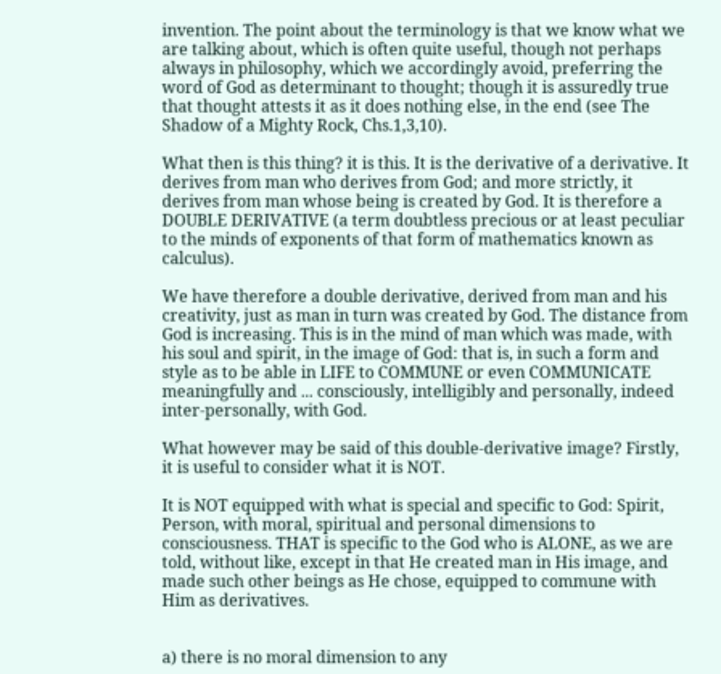invention. The point about the terminology is that we know what we are talking about, which is often quite useful, though not perhaps always in philosophy, which we accordingly avoid, preferring the word of God as determinant to thought; though it is assuredly true that thought attests it as it does nothing else, in the end (see The Shadow of a Mighty Rock, Chs.1,3,10).

What then is this thing? it is this. It is the derivative of a derivative. It derives from man who derives from God; and more strictly, it derives from man whose being is created by God. It is therefore a DOUBLE DERIVATIVE (a term doubtless precious or at least peculiar to the minds of exponents of that form of mathematics known as calculus).

We have therefore a double derivative, derived from man and his creativity, just as man in turn was created by God. The distance from God is increasing. This is in the mind of man which was made, with his soul and spirit, in the image of God: that is, in such a form and style as to be able in LIFE to COMMUNE or even COMMUNICATE meaningfully and ... consciously, intelligibly and personally, indeed inter-personally, with God.

What however may be said of this double-derivative image? Firstly, it is useful to consider what it is NOT.

It is NOT equipped with what is special and specific to God: Spirit, Person, with moral, spiritual and personal dimensions to consciousness. THAT is specific to the God who is ALONE, as we are told, without like, except in that He created man in His image, and made such other beings as He chose, equipped to commune with Him as derivatives.


a) there is no moral dimension to any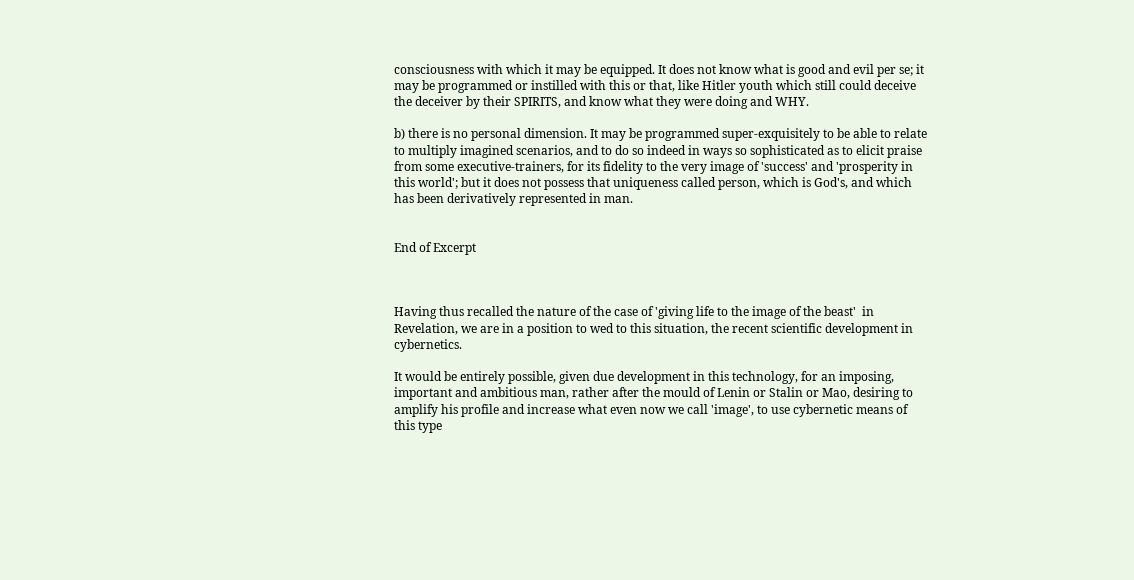consciousness with which it may be equipped. It does not know what is good and evil per se; it may be programmed or instilled with this or that, like Hitler youth which still could deceive the deceiver by their SPIRITS, and know what they were doing and WHY.

b) there is no personal dimension. It may be programmed super-exquisitely to be able to relate to multiply imagined scenarios, and to do so indeed in ways so sophisticated as to elicit praise from some executive-trainers, for its fidelity to the very image of 'success' and 'prosperity in this world'; but it does not possess that uniqueness called person, which is God's, and which has been derivatively represented in man.


End of Excerpt



Having thus recalled the nature of the case of 'giving life to the image of the beast'  in Revelation, we are in a position to wed to this situation, the recent scientific development in cybernetics.

It would be entirely possible, given due development in this technology, for an imposing, important and ambitious man, rather after the mould of Lenin or Stalin or Mao, desiring to amplify his profile and increase what even now we call 'image', to use cybernetic means of this type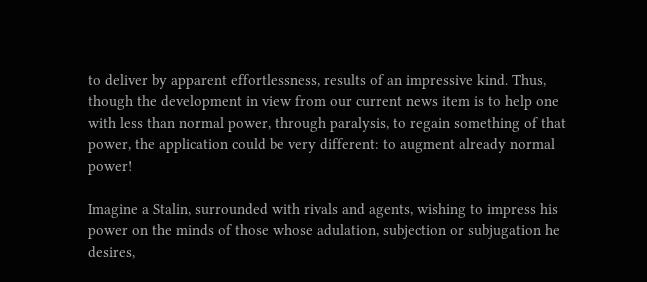to deliver by apparent effortlessness, results of an impressive kind. Thus, though the development in view from our current news item is to help one with less than normal power, through paralysis, to regain something of that power, the application could be very different: to augment already normal power!

Imagine a Stalin, surrounded with rivals and agents, wishing to impress his power on the minds of those whose adulation, subjection or subjugation he desires,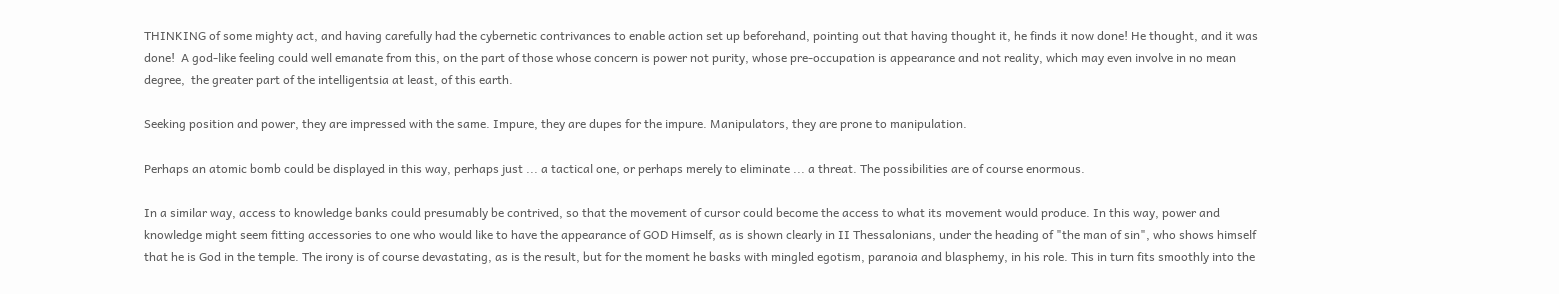THINKING of some mighty act, and having carefully had the cybernetic contrivances to enable action set up beforehand, pointing out that having thought it, he finds it now done! He thought, and it was done!  A god-like feeling could well emanate from this, on the part of those whose concern is power not purity, whose pre-occupation is appearance and not reality, which may even involve in no mean degree,  the greater part of the intelligentsia at least, of this earth.

Seeking position and power, they are impressed with the same. Impure, they are dupes for the impure. Manipulators, they are prone to manipulation.

Perhaps an atomic bomb could be displayed in this way, perhaps just ... a tactical one, or perhaps merely to eliminate ... a threat. The possibilities are of course enormous.

In a similar way, access to knowledge banks could presumably be contrived, so that the movement of cursor could become the access to what its movement would produce. In this way, power and knowledge might seem fitting accessories to one who would like to have the appearance of GOD Himself, as is shown clearly in II Thessalonians, under the heading of "the man of sin", who shows himself that he is God in the temple. The irony is of course devastating, as is the result, but for the moment he basks with mingled egotism, paranoia and blasphemy, in his role. This in turn fits smoothly into the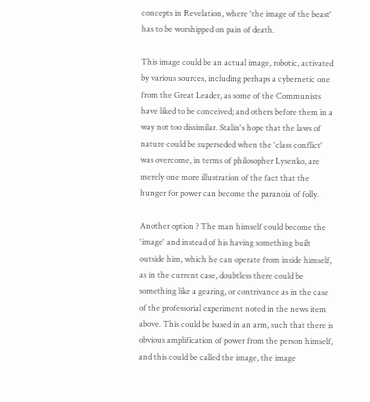concepts in Revelation, where 'the image of the beast' has to be worshipped on pain of death.

This image could be an actual image, robotic, activated by various sources, including perhaps a cybernetic one from the Great Leader, as some of the Communists have liked to be conceived; and others before them in a way not too dissimilar. Stalin's hope that the laws of nature could be superseded when the 'class conflict' was overcome, in terms of philosopher Lysenko, are merely one more illustration of the fact that the hunger for power can become the paranoia of folly.

Another option ? The man himself could become the 'image' and instead of his having something built outside him, which he can operate from inside himself, as in the current case, doubtless there could be something like a gearing, or contrivance as in the case of the professorial experiment noted in the news item above. This could be based in an arm, such that there is obvious amplification of power from the person himself, and this could be called the image, the image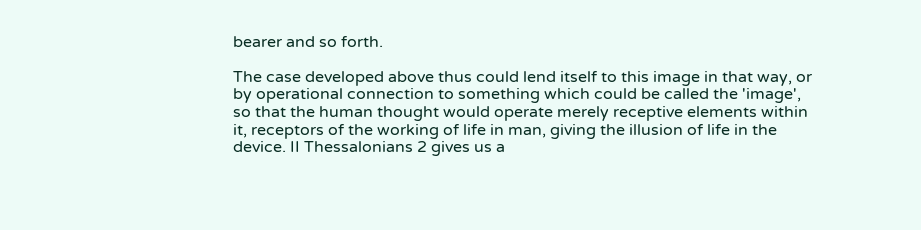bearer and so forth.

The case developed above thus could lend itself to this image in that way, or by operational connection to something which could be called the 'image', so that the human thought would operate merely receptive elements within it, receptors of the working of life in man, giving the illusion of life in the device. II Thessalonians 2 gives us a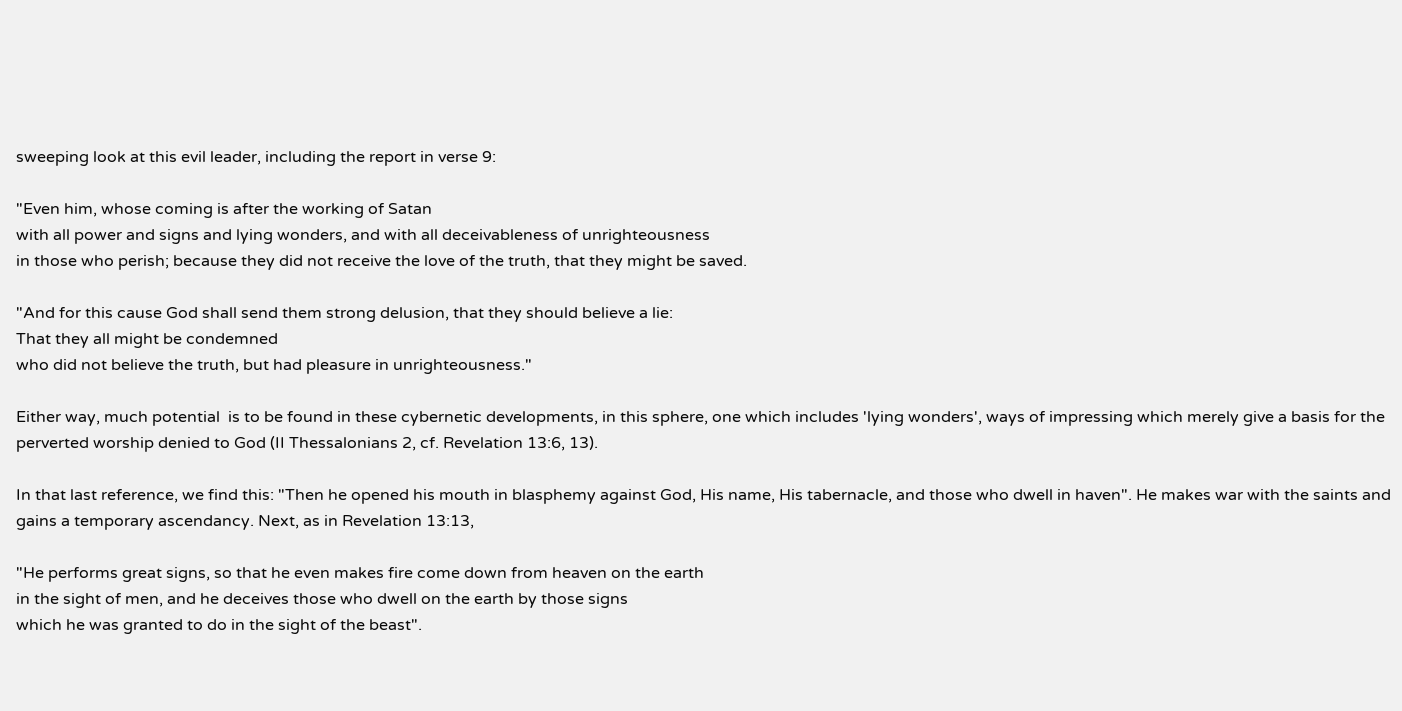sweeping look at this evil leader, including the report in verse 9:

"Even him, whose coming is after the working of Satan
with all power and signs and lying wonders, and with all deceivableness of unrighteousness
in those who perish; because they did not receive the love of the truth, that they might be saved.

"And for this cause God shall send them strong delusion, that they should believe a lie:
That they all might be condemned
who did not believe the truth, but had pleasure in unrighteousness."

Either way, much potential  is to be found in these cybernetic developments, in this sphere, one which includes 'lying wonders', ways of impressing which merely give a basis for the perverted worship denied to God (II Thessalonians 2, cf. Revelation 13:6, 13).

In that last reference, we find this: "Then he opened his mouth in blasphemy against God, His name, His tabernacle, and those who dwell in haven". He makes war with the saints and gains a temporary ascendancy. Next, as in Revelation 13:13,

"He performs great signs, so that he even makes fire come down from heaven on the earth
in the sight of men, and he deceives those who dwell on the earth by those signs
which he was granted to do in the sight of the beast".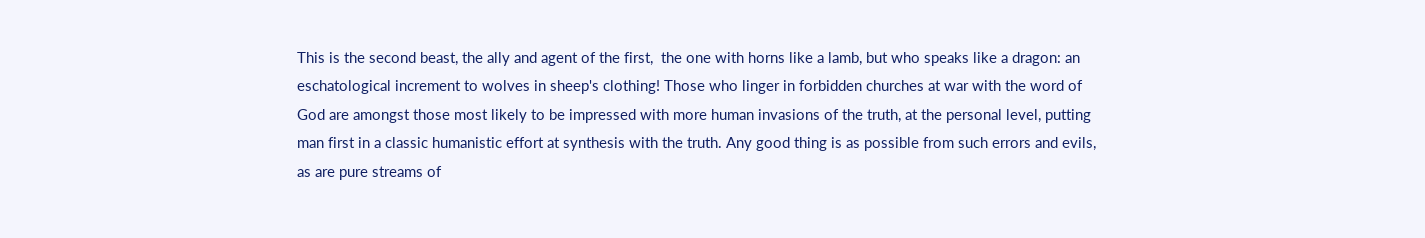This is the second beast, the ally and agent of the first,  the one with horns like a lamb, but who speaks like a dragon: an eschatological increment to wolves in sheep's clothing! Those who linger in forbidden churches at war with the word of God are amongst those most likely to be impressed with more human invasions of the truth, at the personal level, putting man first in a classic humanistic effort at synthesis with the truth. Any good thing is as possible from such errors and evils,  as are pure streams of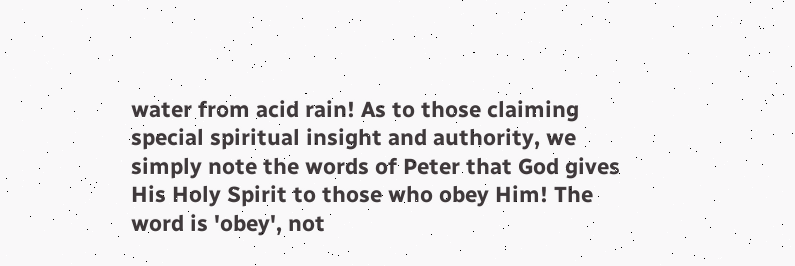water from acid rain! As to those claiming special spiritual insight and authority, we simply note the words of Peter that God gives His Holy Spirit to those who obey Him! The word is 'obey', not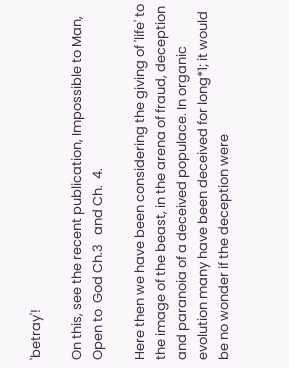'betray'!

On this, see the recent publication, Impossible to Man, Open to  God Ch.3   and Ch.  4.

Here then we have been considering the giving of 'life' to the image of the beast, in the arena of fraud, deception and paranoia of a deceived populace. In organic evolution many have been deceived for long*1; it would be no wonder if the deception were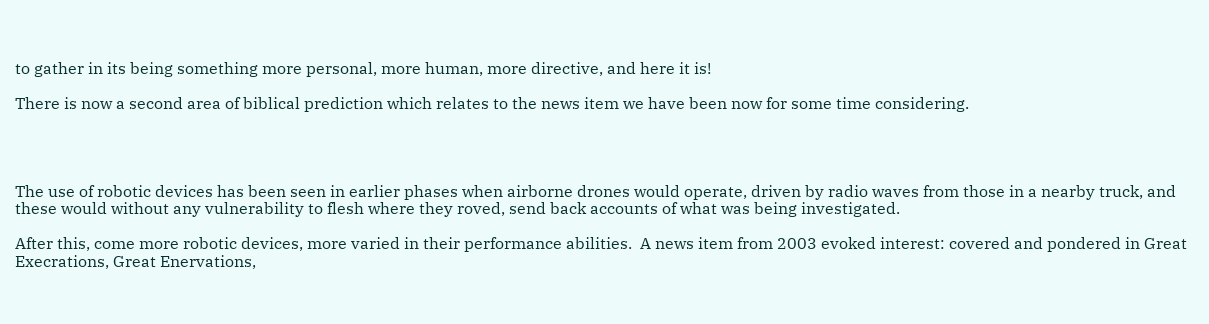to gather in its being something more personal, more human, more directive, and here it is!

There is now a second area of biblical prediction which relates to the news item we have been now for some time considering.




The use of robotic devices has been seen in earlier phases when airborne drones would operate, driven by radio waves from those in a nearby truck, and these would without any vulnerability to flesh where they roved, send back accounts of what was being investigated.

After this, come more robotic devices, more varied in their performance abilities.  A news item from 2003 evoked interest: covered and pondered in Great Execrations, Great Enervations,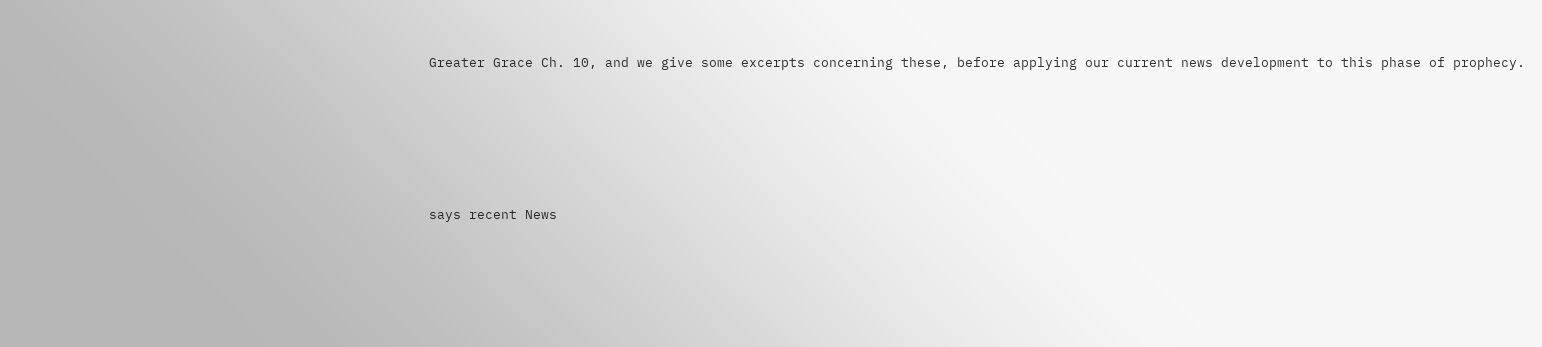Greater Grace Ch. 10, and we give some excerpts concerning these, before applying our current news development to this phase of prophecy.





says recent News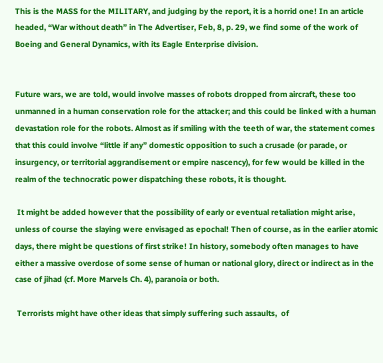This is the MASS for the MILITARY, and judging by the report, it is a horrid one! In an article headed, “War without death” in The Advertiser, Feb, 8, p. 29, we find some of the work of Boeing and General Dynamics, with its Eagle Enterprise division.


Future wars, we are told, would involve masses of robots dropped from aircraft, these too unmanned in a human conservation role for the attacker; and this could be linked with a human devastation role for the robots. Almost as if smiling with the teeth of war, the statement comes that this could involve “little if any” domestic opposition to such a crusade (or parade, or insurgency, or territorial aggrandisement or empire nascency), for few would be killed in the realm of the technocratic power dispatching these robots, it is thought.

 It might be added however that the possibility of early or eventual retaliation might arise, unless of course the slaying were envisaged as epochal! Then of course, as in the earlier atomic days, there might be questions of first strike! In history, somebody often manages to have either a massive overdose of some sense of human or national glory, direct or indirect as in the case of jihad (cf. More Marvels Ch. 4), paranoia or both.

 Terrorists might have other ideas that simply suffering such assaults,  of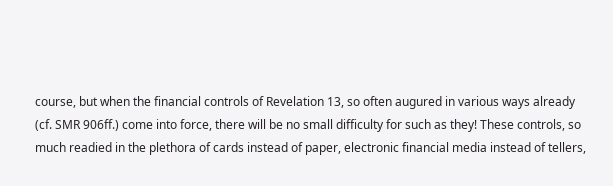course, but when the financial controls of Revelation 13, so often augured in various ways already (cf. SMR 906ff.) come into force, there will be no small difficulty for such as they! These controls, so much readied in the plethora of cards instead of paper, electronic financial media instead of tellers,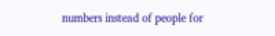numbers instead of people for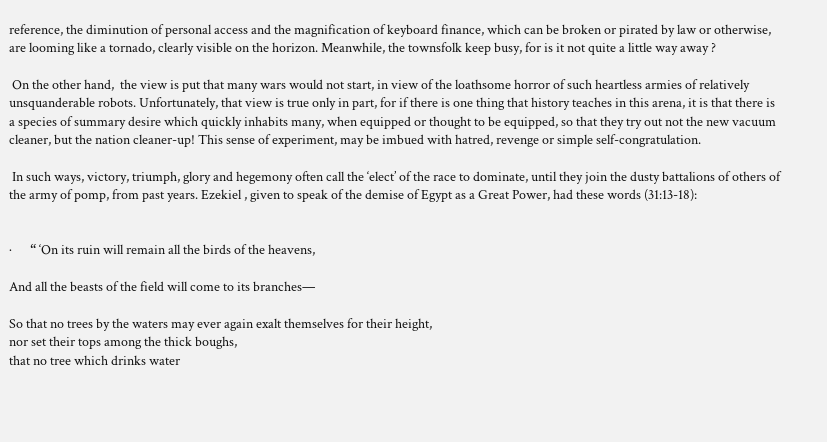reference, the diminution of personal access and the magnification of keyboard finance, which can be broken or pirated by law or otherwise, are looming like a tornado, clearly visible on the horizon. Meanwhile, the townsfolk keep busy, for is it not quite a little way away ?

 On the other hand,  the view is put that many wars would not start, in view of the loathsome horror of such heartless armies of relatively unsquanderable robots. Unfortunately, that view is true only in part, for if there is one thing that history teaches in this arena, it is that there is a species of summary desire which quickly inhabits many, when equipped or thought to be equipped, so that they try out not the new vacuum cleaner, but the nation cleaner-up! This sense of experiment, may be imbued with hatred, revenge or simple self-congratulation.

 In such ways, victory, triumph, glory and hegemony often call the ‘elect’ of the race to dominate, until they join the dusty battalions of others of the army of pomp, from past years. Ezekiel , given to speak of the demise of Egypt as a Great Power, had these words (31:13-18):


·      “ ‘On its ruin will remain all the birds of the heavens,

And all the beasts of the field will come to its branches—

So that no trees by the waters may ever again exalt themselves for their height,
nor set their tops among the thick boughs,
that no tree which drinks water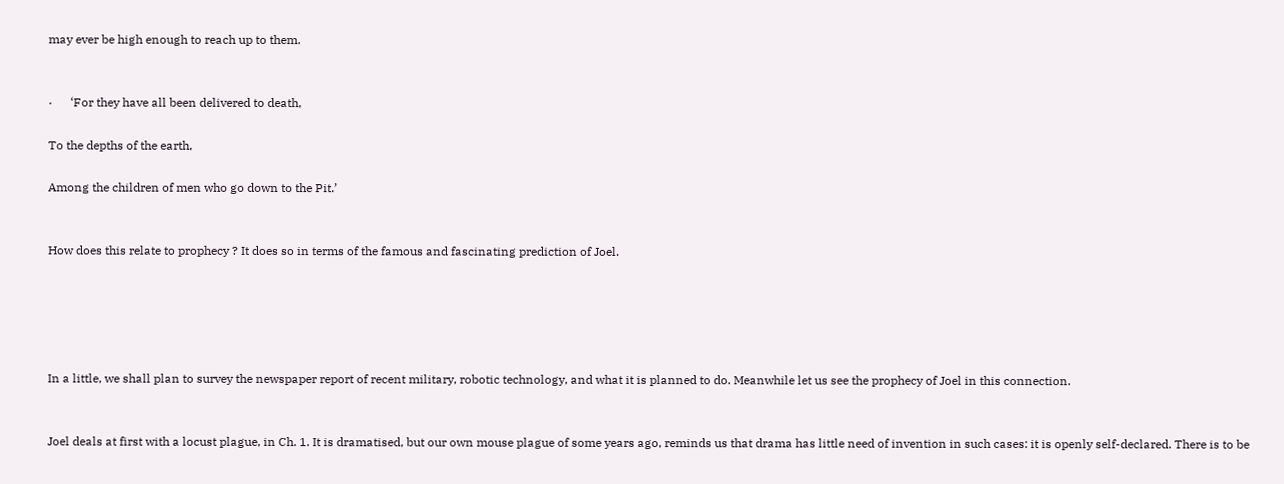may ever be high enough to reach up to them.


·      ‘For they have all been delivered to death,

To the depths of the earth,

Among the children of men who go down to the Pit.’


How does this relate to prophecy ? It does so in terms of the famous and fascinating prediction of Joel.





In a little, we shall plan to survey the newspaper report of recent military, robotic technology, and what it is planned to do. Meanwhile let us see the prophecy of Joel in this connection.


Joel deals at first with a locust plague, in Ch. 1. It is dramatised, but our own mouse plague of some years ago, reminds us that drama has little need of invention in such cases: it is openly self-declared. There is to be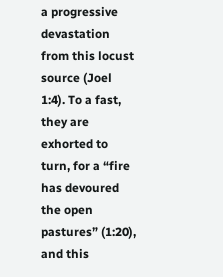a progressive devastation from this locust source (Joel 1:4). To a fast, they are exhorted to turn, for a “fire has devoured the open pastures” (1:20), and this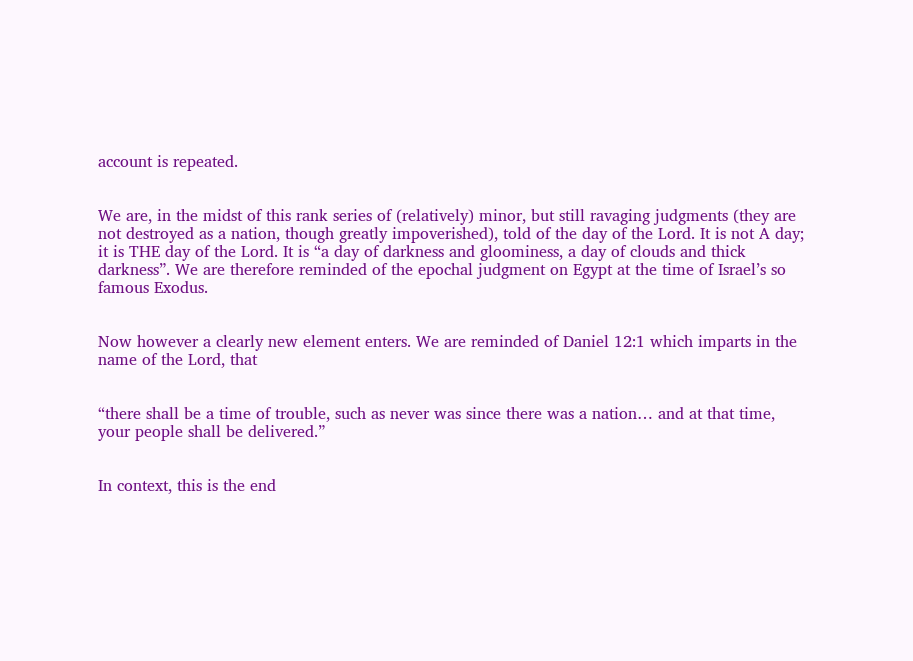account is repeated.


We are, in the midst of this rank series of (relatively) minor, but still ravaging judgments (they are not destroyed as a nation, though greatly impoverished), told of the day of the Lord. It is not A day; it is THE day of the Lord. It is “a day of darkness and gloominess, a day of clouds and thick darkness”. We are therefore reminded of the epochal judgment on Egypt at the time of Israel’s so famous Exodus.


Now however a clearly new element enters. We are reminded of Daniel 12:1 which imparts in the name of the Lord, that


“there shall be a time of trouble, such as never was since there was a nation… and at that time, your people shall be delivered.”


In context, this is the end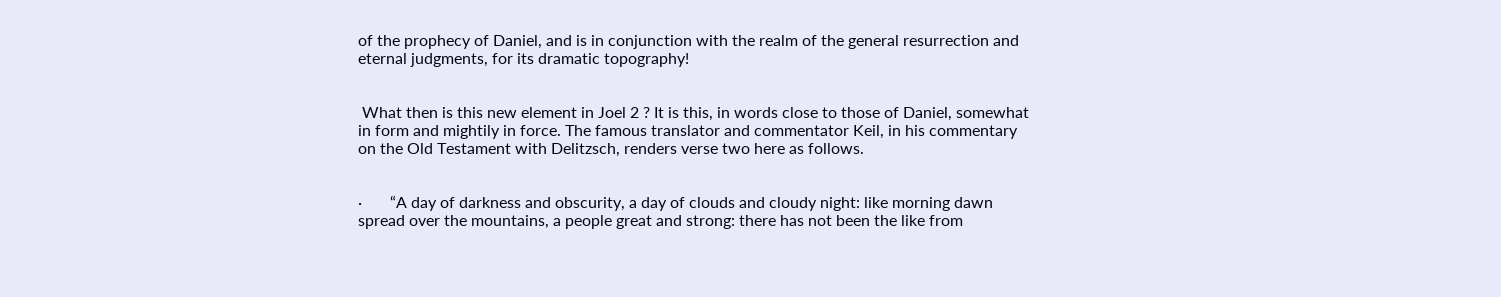of the prophecy of Daniel, and is in conjunction with the realm of the general resurrection and eternal judgments, for its dramatic topography!


 What then is this new element in Joel 2 ? It is this, in words close to those of Daniel, somewhat in form and mightily in force. The famous translator and commentator Keil, in his commentary on the Old Testament with Delitzsch, renders verse two here as follows.


·       “A day of darkness and obscurity, a day of clouds and cloudy night: like morning dawn spread over the mountains, a people great and strong: there has not been the like from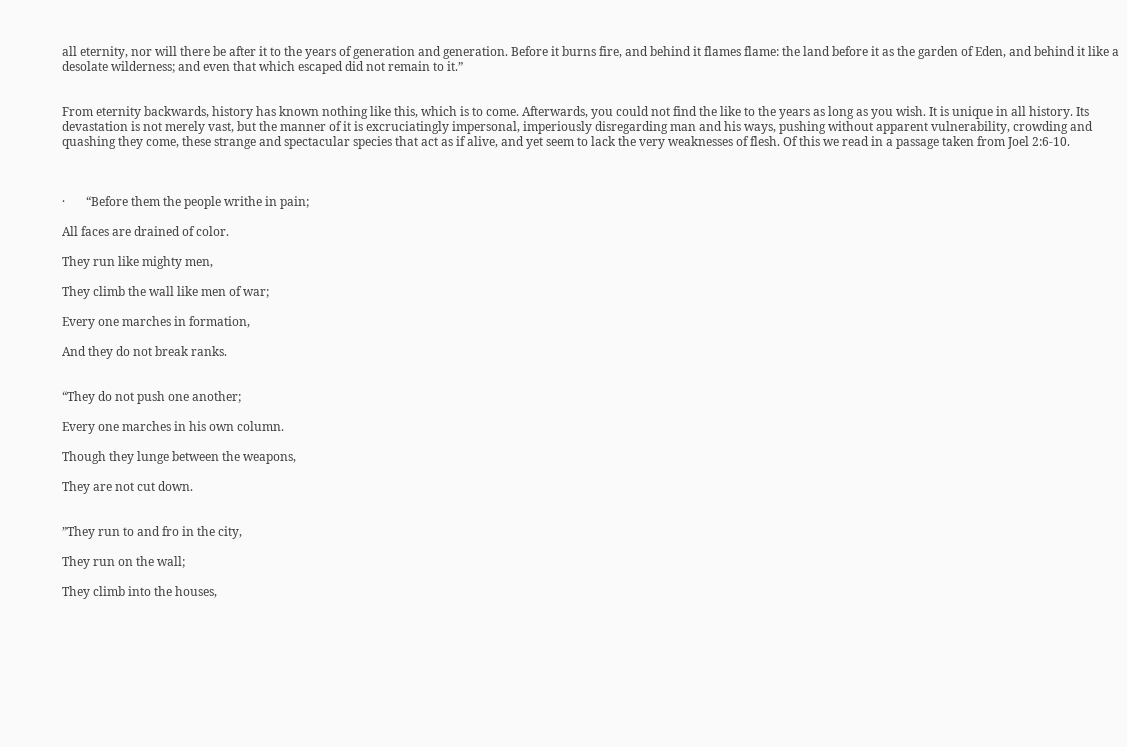all eternity, nor will there be after it to the years of generation and generation. Before it burns fire, and behind it flames flame: the land before it as the garden of Eden, and behind it like a desolate wilderness; and even that which escaped did not remain to it.”


From eternity backwards, history has known nothing like this, which is to come. Afterwards, you could not find the like to the years as long as you wish. It is unique in all history. Its devastation is not merely vast, but the manner of it is excruciatingly impersonal, imperiously disregarding man and his ways, pushing without apparent vulnerability, crowding and quashing they come, these strange and spectacular species that act as if alive, and yet seem to lack the very weaknesses of flesh. Of this we read in a passage taken from Joel 2:6-10.



·       “Before them the people writhe in pain;

All faces are drained of color.

They run like mighty men,

They climb the wall like men of war;

Every one marches in formation,

And they do not break ranks.


“They do not push one another;

Every one marches in his own column.

Though they lunge between the weapons,

They are not cut down.


”They run to and fro in the city,

They run on the wall;

They climb into the houses,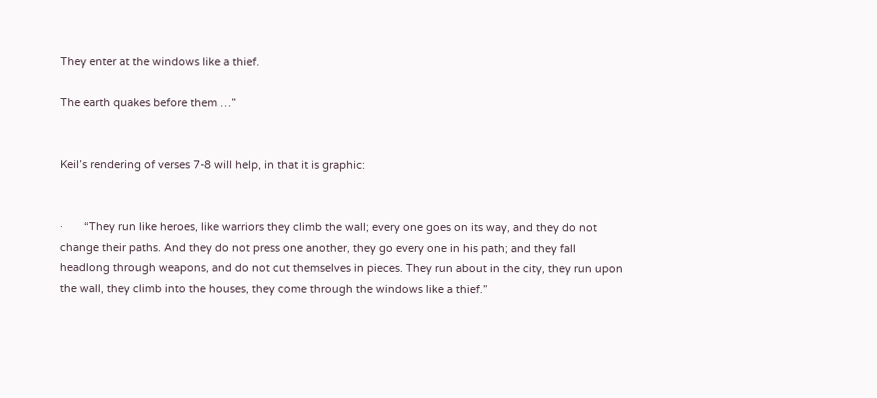They enter at the windows like a thief.

The earth quakes before them …”


Keil’s rendering of verses 7-8 will help, in that it is graphic:


·       “They run like heroes, like warriors they climb the wall; every one goes on its way, and they do not change their paths. And they do not press one another, they go every one in his path; and they fall headlong through weapons, and do not cut themselves in pieces. They run about in the city, they run upon the wall, they climb into the houses, they come through the windows like a thief.”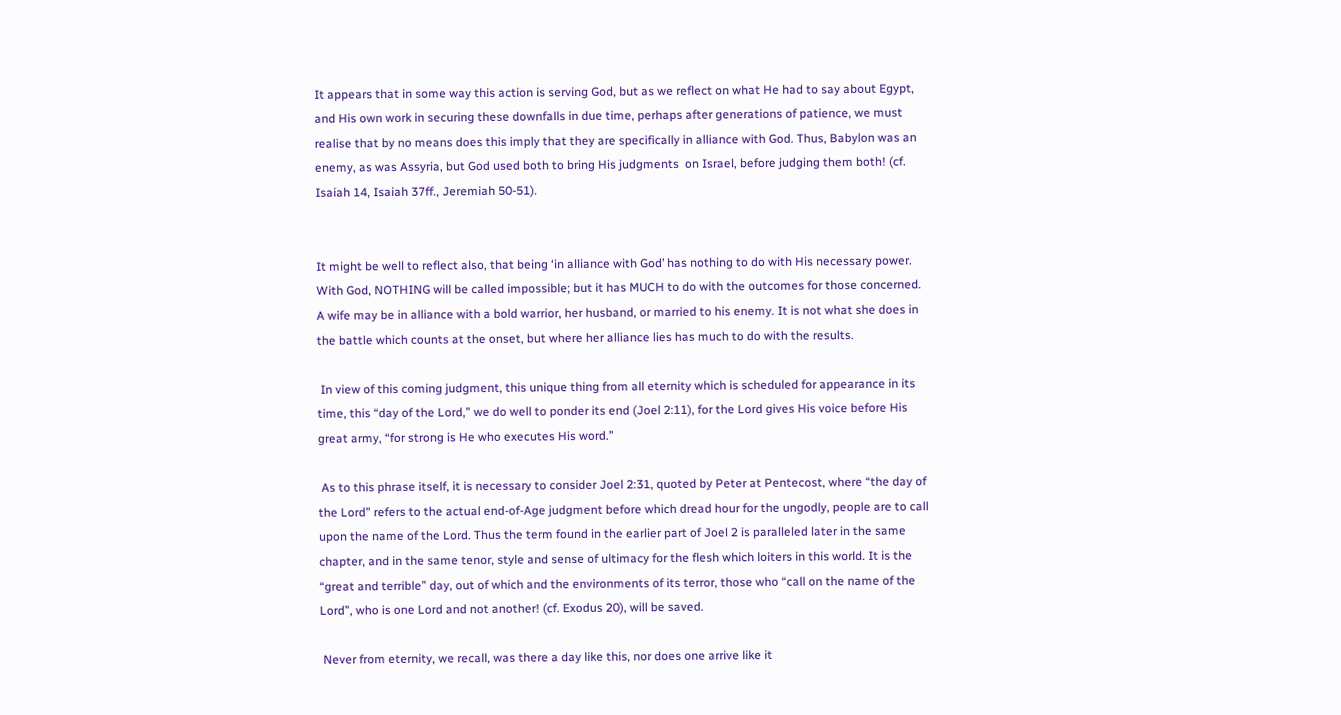It appears that in some way this action is serving God, but as we reflect on what He had to say about Egypt, and His own work in securing these downfalls in due time, perhaps after generations of patience, we must realise that by no means does this imply that they are specifically in alliance with God. Thus, Babylon was an enemy, as was Assyria, but God used both to bring His judgments  on Israel, before judging them both! (cf. Isaiah 14, Isaiah 37ff., Jeremiah 50-51).


It might be well to reflect also, that being ‘in alliance with God’ has nothing to do with His necessary power. With God, NOTHING will be called impossible; but it has MUCH to do with the outcomes for those concerned. A wife may be in alliance with a bold warrior, her husband, or married to his enemy. It is not what she does in the battle which counts at the onset, but where her alliance lies has much to do with the results.

 In view of this coming judgment, this unique thing from all eternity which is scheduled for appearance in its time, this “day of the Lord,” we do well to ponder its end (Joel 2:11), for the Lord gives His voice before His great army, “for strong is He who executes His word.”

 As to this phrase itself, it is necessary to consider Joel 2:31, quoted by Peter at Pentecost, where “the day of the Lord” refers to the actual end-of-Age judgment before which dread hour for the ungodly, people are to call upon the name of the Lord. Thus the term found in the earlier part of Joel 2 is paralleled later in the same chapter, and in the same tenor, style and sense of ultimacy for the flesh which loiters in this world. It is the “great and terrible” day, out of which and the environments of its terror, those who “call on the name of the Lord”, who is one Lord and not another! (cf. Exodus 20), will be saved.

 Never from eternity, we recall, was there a day like this, nor does one arrive like it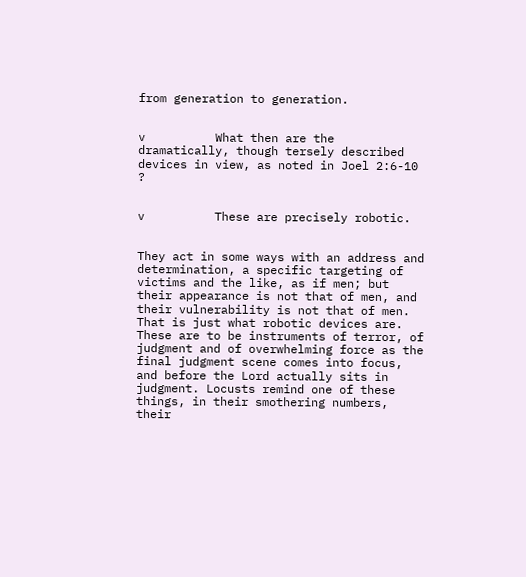from generation to generation.


v          What then are the dramatically, though tersely described devices in view, as noted in Joel 2:6-10 ?


v          These are precisely robotic.


They act in some ways with an address and determination, a specific targeting of victims and the like, as if men; but their appearance is not that of men, and their vulnerability is not that of men. That is just what robotic devices are.  These are to be instruments of terror, of judgment and of overwhelming force as the final judgment scene comes into focus, and before the Lord actually sits in judgment. Locusts remind one of these things, in their smothering numbers, their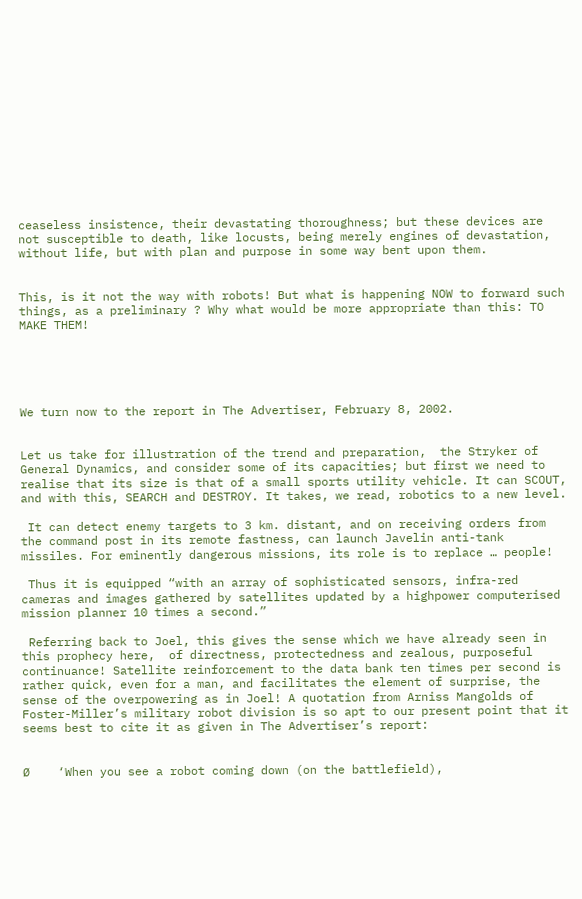ceaseless insistence, their devastating thoroughness; but these devices are not susceptible to death, like locusts, being merely engines of devastation, without life, but with plan and purpose in some way bent upon them.


This, is it not the way with robots! But what is happening NOW to forward such things, as a preliminary ? Why what would be more appropriate than this: TO MAKE THEM!





We turn now to the report in The Advertiser, February 8, 2002.


Let us take for illustration of the trend and preparation,  the Stryker of General Dynamics, and consider some of its capacities; but first we need to realise that its size is that of a small sports utility vehicle. It can SCOUT, and with this, SEARCH and DESTROY. It takes, we read, robotics to a new level.

 It can detect enemy targets to 3 km. distant, and on receiving orders from the command post in its remote fastness, can launch Javelin anti-tank missiles. For eminently dangerous missions, its role is to replace … people!

 Thus it is equipped “with an array of sophisticated sensors, infra-red cameras and images gathered by satellites updated by a highpower computerised mission planner 10 times a second.”

 Referring back to Joel, this gives the sense which we have already seen in this prophecy here,  of directness, protectedness and zealous, purposeful continuance! Satellite reinforcement to the data bank ten times per second is rather quick, even for a man, and facilitates the element of surprise, the sense of the overpowering as in Joel! A quotation from Arniss Mangolds of Foster-Miller’s military robot division is so apt to our present point that it seems best to cite it as given in The Advertiser’s report:


Ø    ‘When you see a robot coming down (on the battlefield),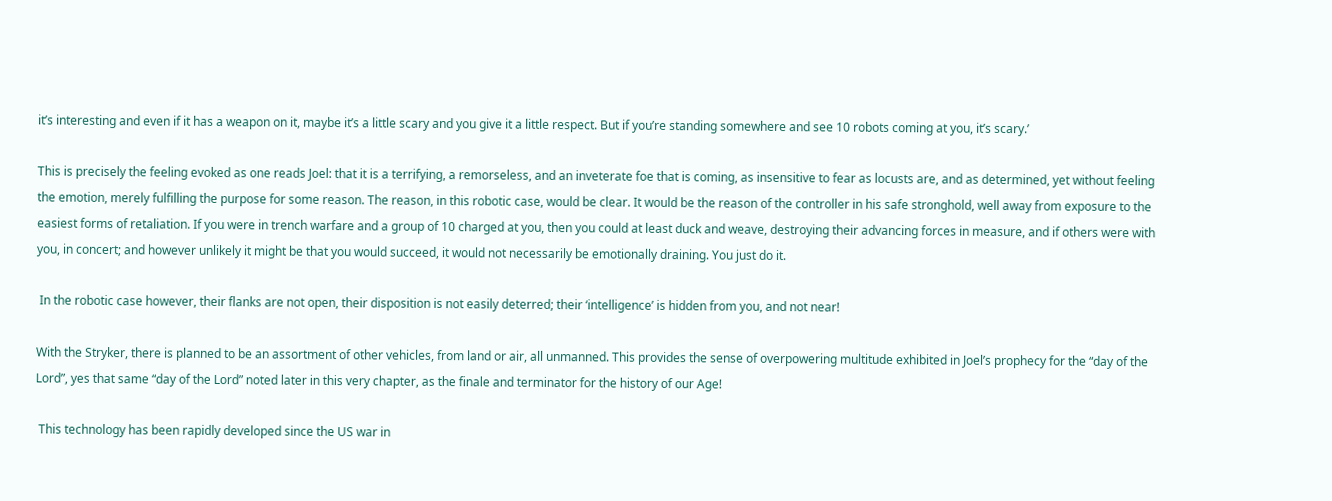it’s interesting and even if it has a weapon on it, maybe it’s a little scary and you give it a little respect. But if you’re standing somewhere and see 10 robots coming at you, it’s scary.’

This is precisely the feeling evoked as one reads Joel: that it is a terrifying, a remorseless, and an inveterate foe that is coming, as insensitive to fear as locusts are, and as determined, yet without feeling the emotion, merely fulfilling the purpose for some reason. The reason, in this robotic case, would be clear. It would be the reason of the controller in his safe stronghold, well away from exposure to the easiest forms of retaliation. If you were in trench warfare and a group of 10 charged at you, then you could at least duck and weave, destroying their advancing forces in measure, and if others were with you, in concert; and however unlikely it might be that you would succeed, it would not necessarily be emotionally draining. You just do it.

 In the robotic case however, their flanks are not open, their disposition is not easily deterred; their ‘intelligence’ is hidden from you, and not near!

With the Stryker, there is planned to be an assortment of other vehicles, from land or air, all unmanned. This provides the sense of overpowering multitude exhibited in Joel’s prophecy for the “day of the Lord”, yes that same “day of the Lord” noted later in this very chapter, as the finale and terminator for the history of our Age!

 This technology has been rapidly developed since the US war in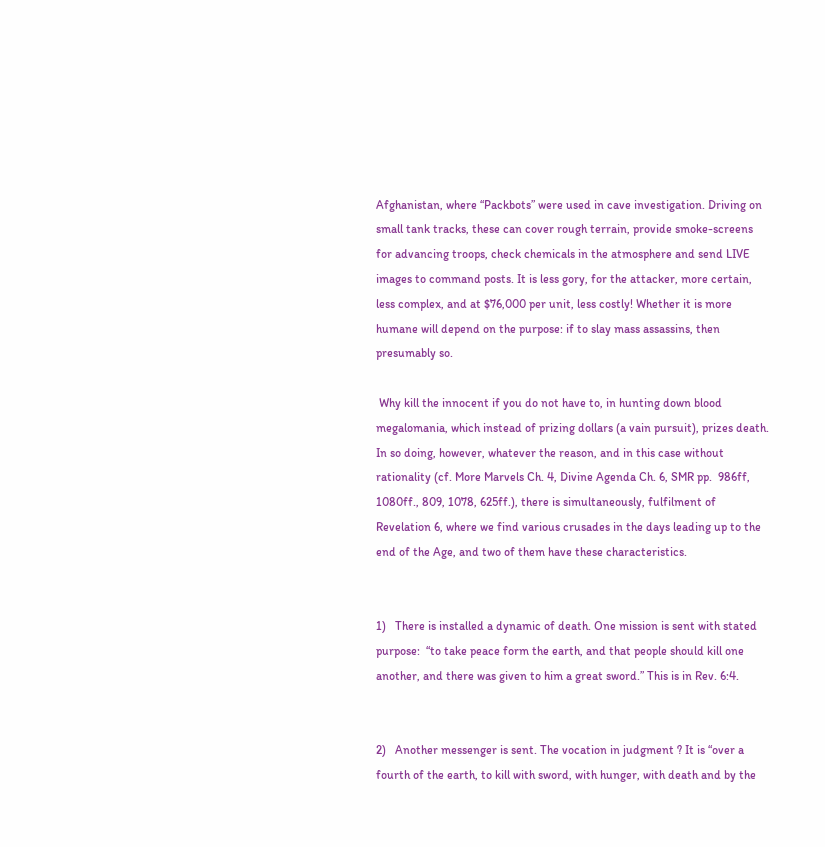Afghanistan, where “Packbots” were used in cave investigation. Driving on small tank tracks, these can cover rough terrain, provide smoke-screens for advancing troops, check chemicals in the atmosphere and send LIVE images to command posts. It is less gory, for the attacker, more certain, less complex, and at $76,000 per unit, less costly! Whether it is more humane will depend on the purpose: if to slay mass assassins, then presumably so.

 Why kill the innocent if you do not have to, in hunting down blood megalomania, which instead of prizing dollars (a vain pursuit), prizes death. In so doing, however, whatever the reason, and in this case without rationality (cf. More Marvels Ch. 4, Divine Agenda Ch. 6, SMR pp.  986ff, 1080ff., 809, 1078, 625ff.), there is simultaneously, fulfilment of Revelation 6, where we find various crusades in the days leading up to the end of the Age, and two of them have these characteristics.


1)   There is installed a dynamic of death. One mission is sent with stated purpose:  “to take peace form the earth, and that people should kill one another, and there was given to him a great sword.” This is in Rev. 6:4.


2)   Another messenger is sent. The vocation in judgment ? It is “over a fourth of the earth, to kill with sword, with hunger, with death and by the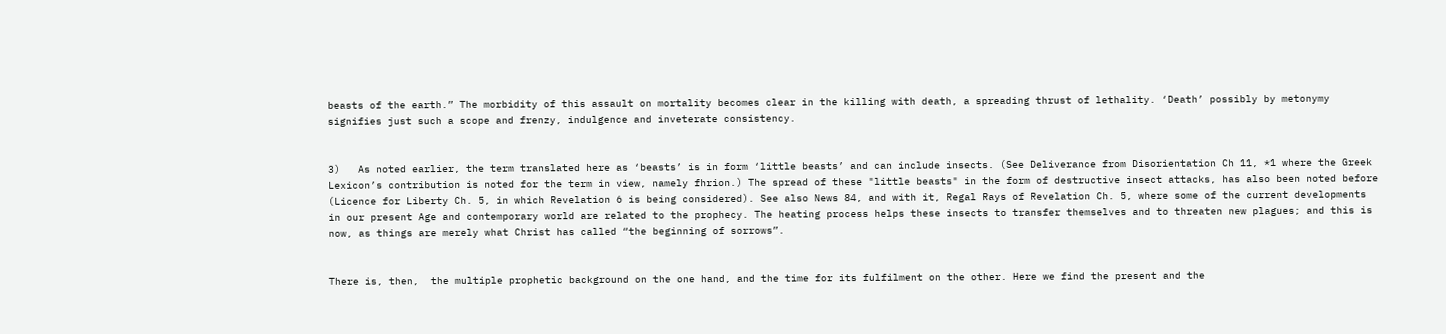beasts of the earth.” The morbidity of this assault on mortality becomes clear in the killing with death, a spreading thrust of lethality. ‘Death’ possibly by metonymy signifies just such a scope and frenzy, indulgence and inveterate consistency.


3)   As noted earlier, the term translated here as ‘beasts’ is in form ‘little beasts’ and can include insects. (See Deliverance from Disorientation Ch 11, *1 where the Greek Lexicon’s contribution is noted for the term in view, namely fhrion.) The spread of these "little beasts" in the form of destructive insect attacks, has also been noted before (Licence for Liberty Ch. 5, in which Revelation 6 is being considered). See also News 84, and with it, Regal Rays of Revelation Ch. 5, where some of the current developments in our present Age and contemporary world are related to the prophecy. The heating process helps these insects to transfer themselves and to threaten new plagues; and this is now, as things are merely what Christ has called “the beginning of sorrows”.


There is, then,  the multiple prophetic background on the one hand, and the time for its fulfilment on the other. Here we find the present and the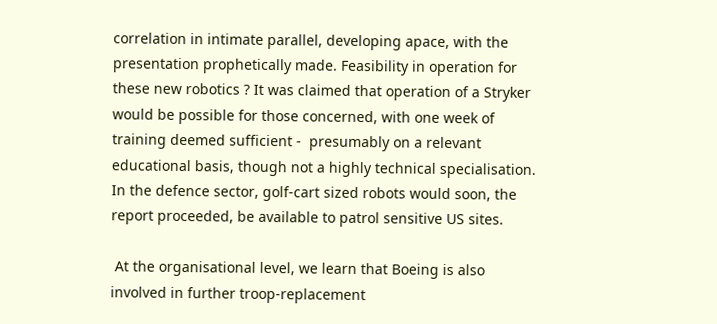correlation in intimate parallel, developing apace, with the presentation prophetically made. Feasibility in operation for these new robotics ? It was claimed that operation of a Stryker would be possible for those concerned, with one week of training deemed sufficient -  presumably on a relevant educational basis, though not a highly technical specialisation. In the defence sector, golf-cart sized robots would soon, the report proceeded, be available to patrol sensitive US sites.

 At the organisational level, we learn that Boeing is also involved in further troop-replacement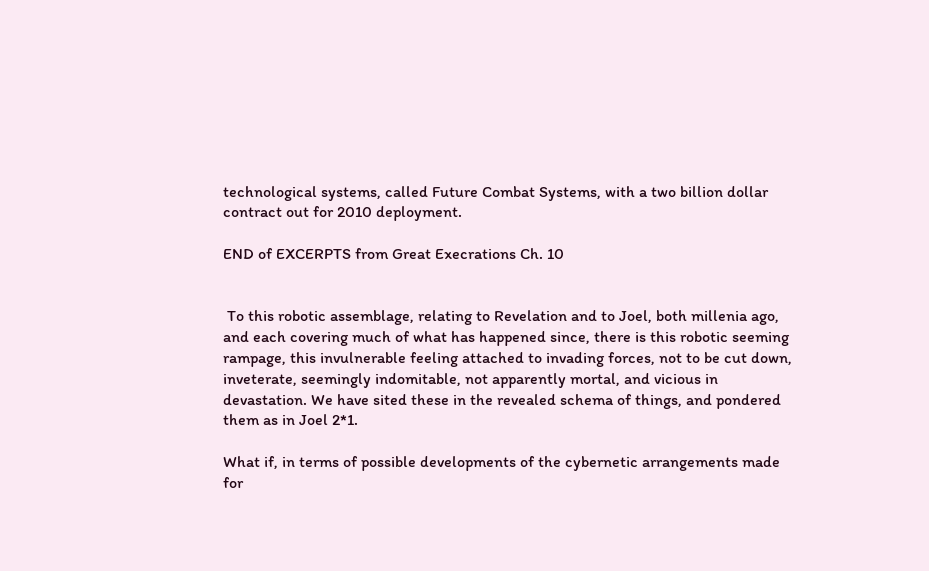technological systems, called Future Combat Systems, with a two billion dollar contract out for 2010 deployment.

END of EXCERPTS from Great Execrations Ch. 10


 To this robotic assemblage, relating to Revelation and to Joel, both millenia ago, and each covering much of what has happened since, there is this robotic seeming rampage, this invulnerable feeling attached to invading forces, not to be cut down, inveterate, seemingly indomitable, not apparently mortal, and vicious in devastation. We have sited these in the revealed schema of things, and pondered them as in Joel 2*1.

What if, in terms of possible developments of the cybernetic arrangements made for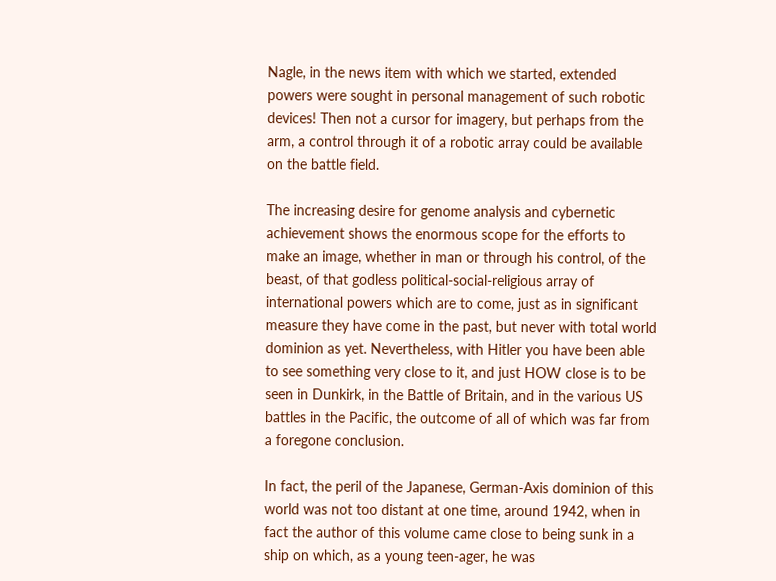Nagle, in the news item with which we started, extended powers were sought in personal management of such robotic devices! Then not a cursor for imagery, but perhaps from the arm, a control through it of a robotic array could be available on the battle field.

The increasing desire for genome analysis and cybernetic achievement shows the enormous scope for the efforts to make an image, whether in man or through his control, of the beast, of that godless political-social-religious array of international powers which are to come, just as in significant measure they have come in the past, but never with total world dominion as yet. Nevertheless, with Hitler you have been able to see something very close to it, and just HOW close is to be seen in Dunkirk, in the Battle of Britain, and in the various US battles in the Pacific, the outcome of all of which was far from a foregone conclusion.

In fact, the peril of the Japanese, German-Axis dominion of this world was not too distant at one time, around 1942, when in fact the author of this volume came close to being sunk in a ship on which, as a young teen-ager, he was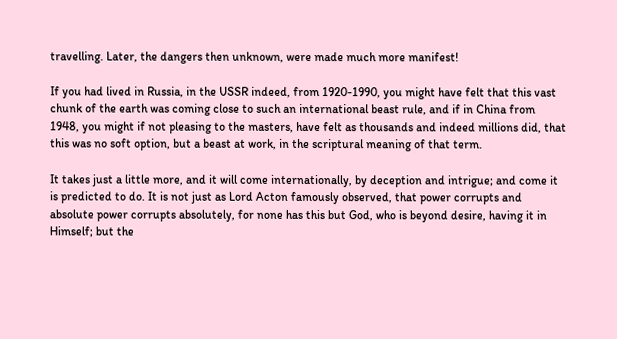travelling. Later, the dangers then unknown, were made much more manifest!

If you had lived in Russia, in the USSR indeed, from 1920-1990, you might have felt that this vast chunk of the earth was coming close to such an international beast rule, and if in China from 1948, you might if not pleasing to the masters, have felt as thousands and indeed millions did, that this was no soft option, but a beast at work, in the scriptural meaning of that term.

It takes just a little more, and it will come internationally, by deception and intrigue; and come it is predicted to do. It is not just as Lord Acton famously observed, that power corrupts and absolute power corrupts absolutely, for none has this but God, who is beyond desire, having it in Himself; but the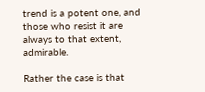trend is a potent one, and those who resist it are always to that extent, admirable.

Rather the case is that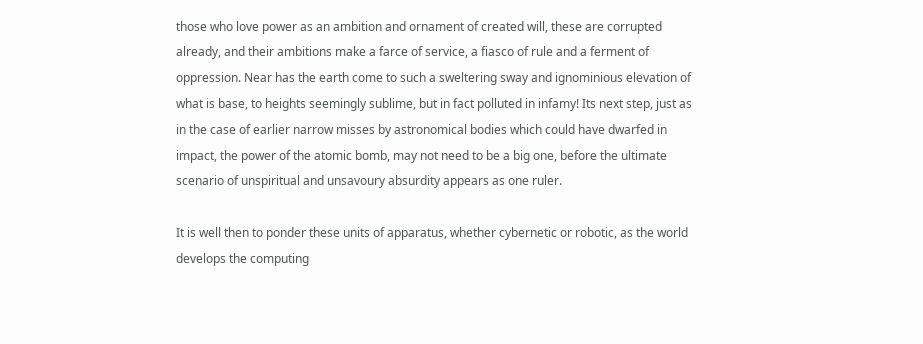those who love power as an ambition and ornament of created will, these are corrupted already, and their ambitions make a farce of service, a fiasco of rule and a ferment of oppression. Near has the earth come to such a sweltering sway and ignominious elevation of what is base, to heights seemingly sublime, but in fact polluted in infamy! Its next step, just as in the case of earlier narrow misses by astronomical bodies which could have dwarfed in impact, the power of the atomic bomb, may not need to be a big one, before the ultimate scenario of unspiritual and unsavoury absurdity appears as one ruler.

It is well then to ponder these units of apparatus, whether cybernetic or robotic, as the world develops the computing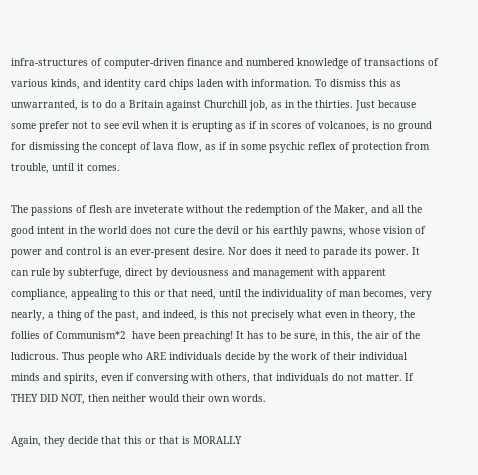infra-structures of computer-driven finance and numbered knowledge of transactions of various kinds, and identity card chips laden with information. To dismiss this as unwarranted, is to do a Britain against Churchill job, as in the thirties. Just because some prefer not to see evil when it is erupting as if in scores of volcanoes, is no ground for dismissing the concept of lava flow, as if in some psychic reflex of protection from trouble, until it comes.

The passions of flesh are inveterate without the redemption of the Maker, and all the good intent in the world does not cure the devil or his earthly pawns, whose vision of power and control is an ever-present desire. Nor does it need to parade its power. It can rule by subterfuge, direct by deviousness and management with apparent compliance, appealing to this or that need, until the individuality of man becomes, very nearly, a thing of the past, and indeed, is this not precisely what even in theory, the follies of Communism*2  have been preaching! It has to be sure, in this, the air of the ludicrous. Thus people who ARE individuals decide by the work of their individual minds and spirits, even if conversing with others, that individuals do not matter. If THEY DID NOT, then neither would their own words.

Again, they decide that this or that is MORALLY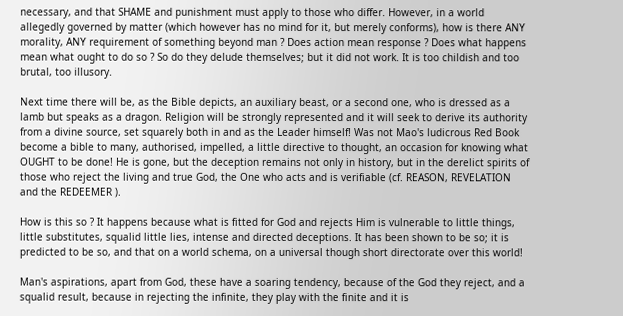necessary, and that SHAME and punishment must apply to those who differ. However, in a world allegedly governed by matter (which however has no mind for it, but merely conforms), how is there ANY morality, ANY requirement of something beyond man ? Does action mean response ? Does what happens mean what ought to do so ? So do they delude themselves; but it did not work. It is too childish and too brutal, too illusory.

Next time there will be, as the Bible depicts, an auxiliary beast, or a second one, who is dressed as a lamb but speaks as a dragon. Religion will be strongly represented and it will seek to derive its authority from a divine source, set squarely both in and as the Leader himself! Was not Mao's ludicrous Red Book become a bible to many, authorised, impelled, a little directive to thought, an occasion for knowing what OUGHT to be done! He is gone, but the deception remains not only in history, but in the derelict spirits of those who reject the living and true God, the One who acts and is verifiable (cf. REASON, REVELATION and the REDEEMER ).

How is this so ? It happens because what is fitted for God and rejects Him is vulnerable to little things, little substitutes, squalid little lies, intense and directed deceptions. It has been shown to be so; it is predicted to be so, and that on a world schema, on a universal though short directorate over this world!

Man's aspirations, apart from God, these have a soaring tendency, because of the God they reject, and a squalid result, because in rejecting the infinite, they play with the finite and it is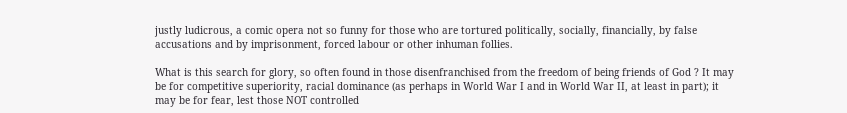justly ludicrous, a comic opera not so funny for those who are tortured politically, socially, financially, by false accusations and by imprisonment, forced labour or other inhuman follies.

What is this search for glory, so often found in those disenfranchised from the freedom of being friends of God ? It may be for competitive superiority, racial dominance (as perhaps in World War I and in World War II, at least in part); it may be for fear, lest those NOT controlled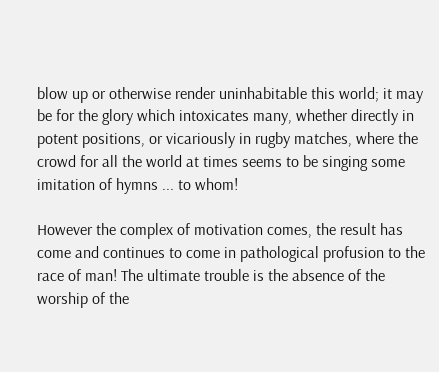blow up or otherwise render uninhabitable this world; it may be for the glory which intoxicates many, whether directly in potent positions, or vicariously in rugby matches, where the crowd for all the world at times seems to be singing some imitation of hymns ... to whom!

However the complex of motivation comes, the result has come and continues to come in pathological profusion to the race of man! The ultimate trouble is the absence of the worship of the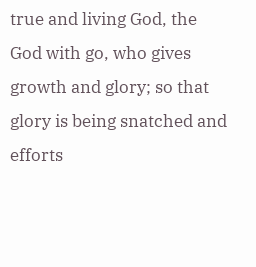true and living God, the God with go, who gives growth and glory; so that glory is being snatched and efforts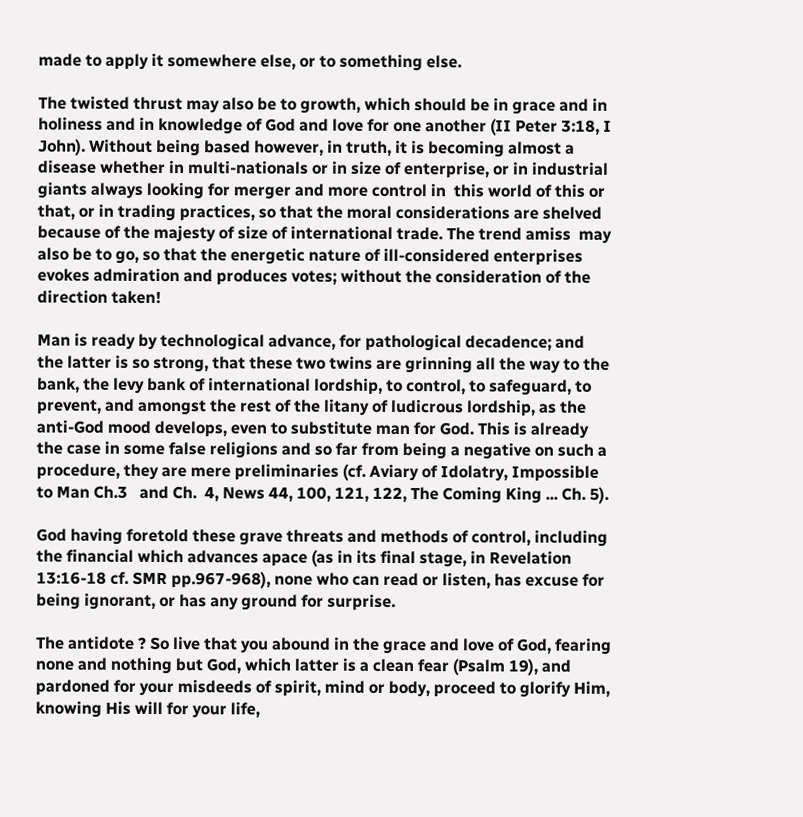made to apply it somewhere else, or to something else.

The twisted thrust may also be to growth, which should be in grace and in holiness and in knowledge of God and love for one another (II Peter 3:18, I John). Without being based however, in truth, it is becoming almost a disease whether in multi-nationals or in size of enterprise, or in industrial giants always looking for merger and more control in  this world of this or that, or in trading practices, so that the moral considerations are shelved because of the majesty of size of international trade. The trend amiss  may also be to go, so that the energetic nature of ill-considered enterprises evokes admiration and produces votes; without the consideration of the direction taken!

Man is ready by technological advance, for pathological decadence; and the latter is so strong, that these two twins are grinning all the way to the bank, the levy bank of international lordship, to control, to safeguard, to prevent, and amongst the rest of the litany of ludicrous lordship, as the anti-God mood develops, even to substitute man for God. This is already the case in some false religions and so far from being a negative on such a procedure, they are mere preliminaries (cf. Aviary of Idolatry, Impossible to Man Ch.3   and Ch.  4, News 44, 100, 121, 122, The Coming King ... Ch. 5).

God having foretold these grave threats and methods of control, including the financial which advances apace (as in its final stage, in Revelation 13:16-18 cf. SMR pp.967-968), none who can read or listen, has excuse for being ignorant, or has any ground for surprise.

The antidote ? So live that you abound in the grace and love of God, fearing none and nothing but God, which latter is a clean fear (Psalm 19), and pardoned for your misdeeds of spirit, mind or body, proceed to glorify Him, knowing His will for your life,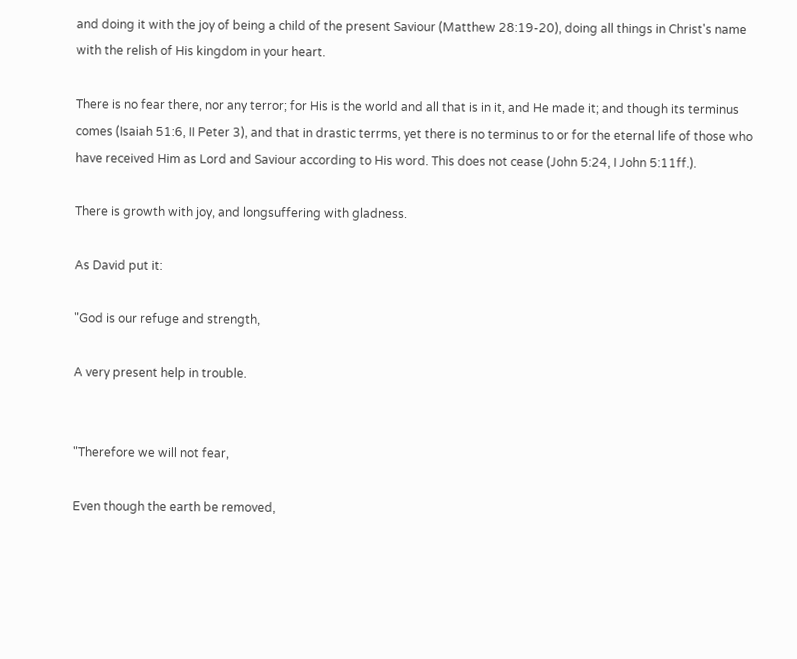and doing it with the joy of being a child of the present Saviour (Matthew 28:19-20), doing all things in Christ's name with the relish of His kingdom in your heart.

There is no fear there, nor any terror; for His is the world and all that is in it, and He made it; and though its terminus comes (Isaiah 51:6, II Peter 3), and that in drastic terrms, yet there is no terminus to or for the eternal life of those who have received Him as Lord and Saviour according to His word. This does not cease (John 5:24, I John 5:11ff.).

There is growth with joy, and longsuffering with gladness.

As David put it:

"God is our refuge and strength,

A very present help in trouble.


"Therefore we will not fear,

Even though the earth be removed,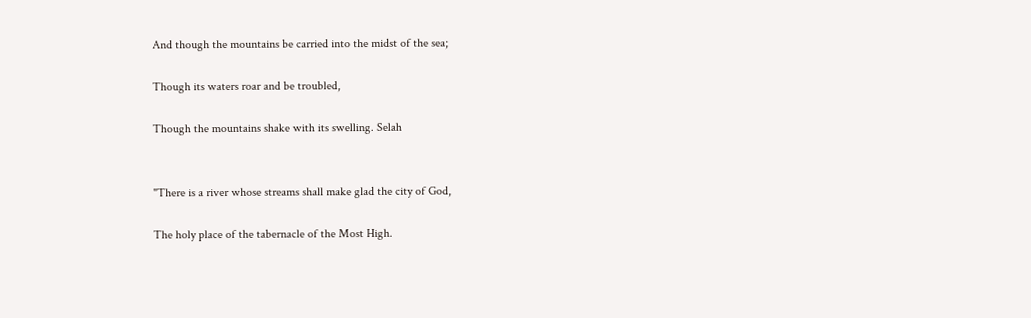And though the mountains be carried into the midst of the sea;

Though its waters roar and be troubled,

Though the mountains shake with its swelling. Selah


"There is a river whose streams shall make glad the city of God,

The holy place of the tabernacle of the Most High.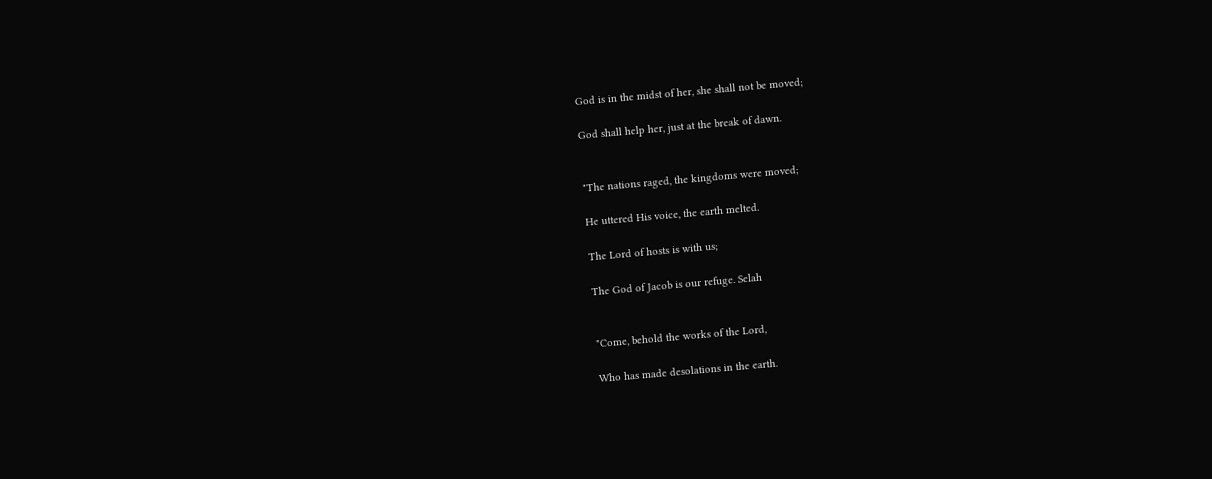God is in the midst of her, she shall not be moved;

God shall help her, just at the break of dawn.


"The nations raged, the kingdoms were moved;

He uttered His voice, the earth melted.

The Lord of hosts is with us;

The God of Jacob is our refuge. Selah


"Come, behold the works of the Lord,

Who has made desolations in the earth.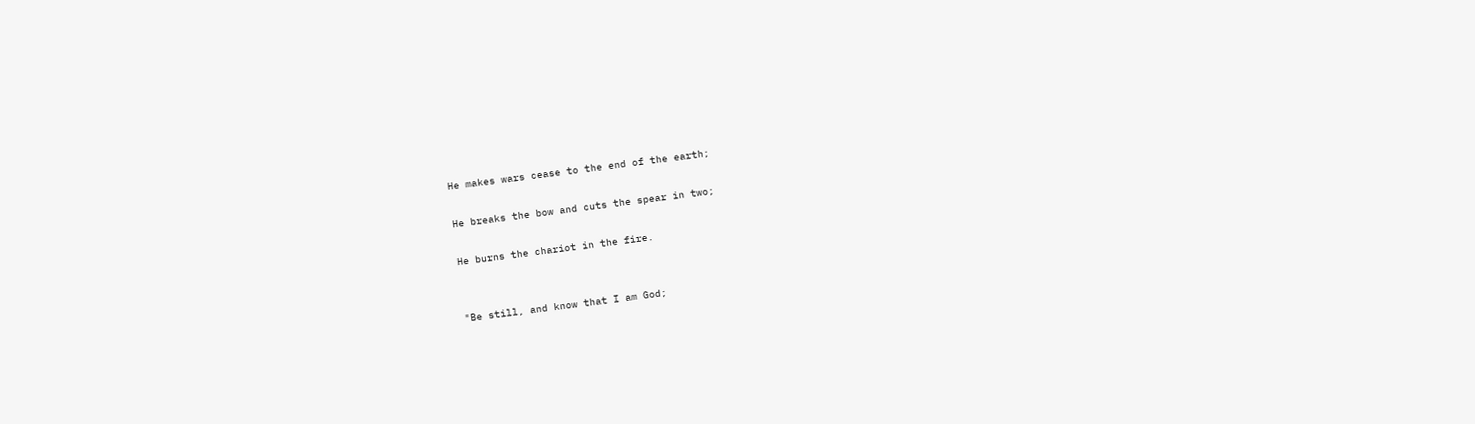He makes wars cease to the end of the earth;

He breaks the bow and cuts the spear in two;

He burns the chariot in the fire.


"Be still, and know that I am God;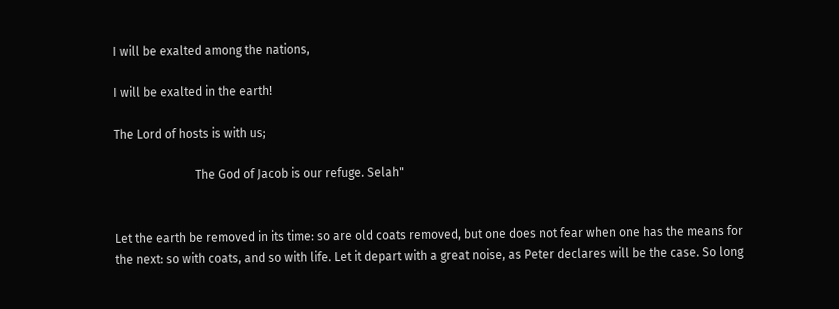I will be exalted among the nations,

I will be exalted in the earth!

The Lord of hosts is with us;

                           The God of Jacob is our refuge. Selah"


Let the earth be removed in its time: so are old coats removed, but one does not fear when one has the means for the next: so with coats, and so with life. Let it depart with a great noise, as Peter declares will be the case. So long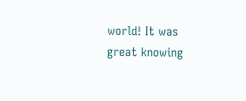world! It was great knowing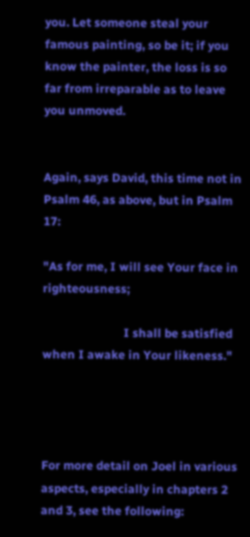you. Let someone steal your famous painting, so be it; if you know the painter, the loss is so far from irreparable as to leave you unmoved.


Again, says David, this time not in Psalm 46, as above, but in Psalm 17:

"As for me, I will see Your face in righteousness;

                           I shall be satisfied when I awake in Your likeness."




For more detail on Joel in various aspects, especially in chapters 2 and 3, see the following: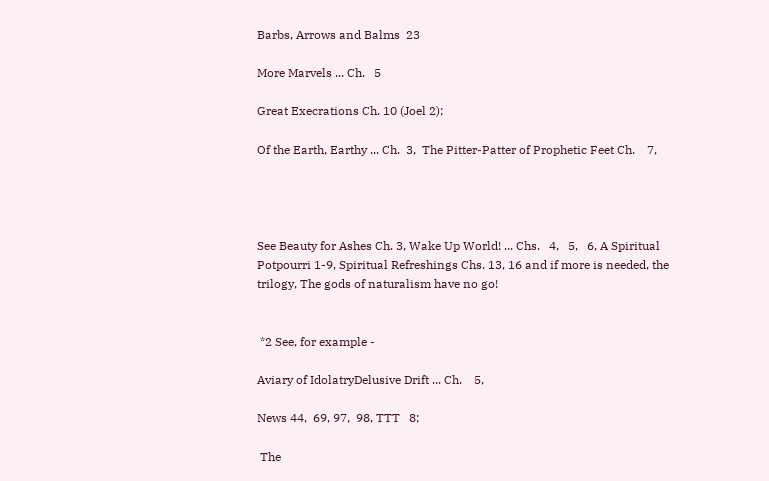Barbs, Arrows and Balms  23

More Marvels ... Ch.   5

Great Execrations Ch. 10 (Joel 2);

Of the Earth, Earthy ... Ch.  3,  The Pitter-Patter of Prophetic Feet Ch.    7,




See Beauty for Ashes Ch. 3, Wake Up World! ... Chs.   4,   5,   6, A Spiritual Potpourri 1-9, Spiritual Refreshings Chs. 13, 16 and if more is needed, the trilogy, The gods of naturalism have no go!


 *2 See, for example -

Aviary of IdolatryDelusive Drift ... Ch.    5,

News 44,  69, 97,  98, TTT   8;

 The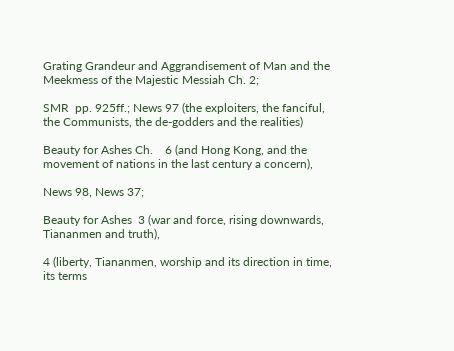Grating Grandeur and Aggrandisement of Man and the Meekmess of the Majestic Messiah Ch. 2;

SMR  pp. 925ff.; News 97 (the exploiters, the fanciful, the Communists, the de-godders and the realities)

Beauty for Ashes Ch.    6 (and Hong Kong, and the movement of nations in the last century a concern),

News 98, News 37;

Beauty for Ashes  3 (war and force, rising downwards, Tiananmen and truth),

4 (liberty, Tiananmen, worship and its direction in time, its terms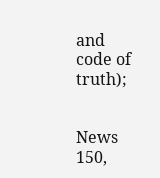and code of truth);


News 150,